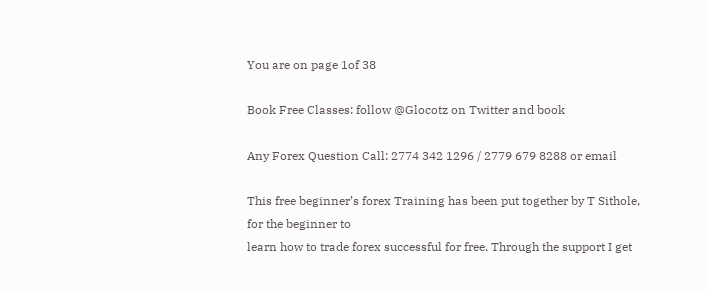You are on page 1of 38

Book Free Classes: follow @Glocotz on Twitter and book

Any Forex Question Call: 2774 342 1296 / 2779 679 8288 or email

This free beginner’s forex Training has been put together by T Sithole, for the beginner to
learn how to trade forex successful for free. Through the support I get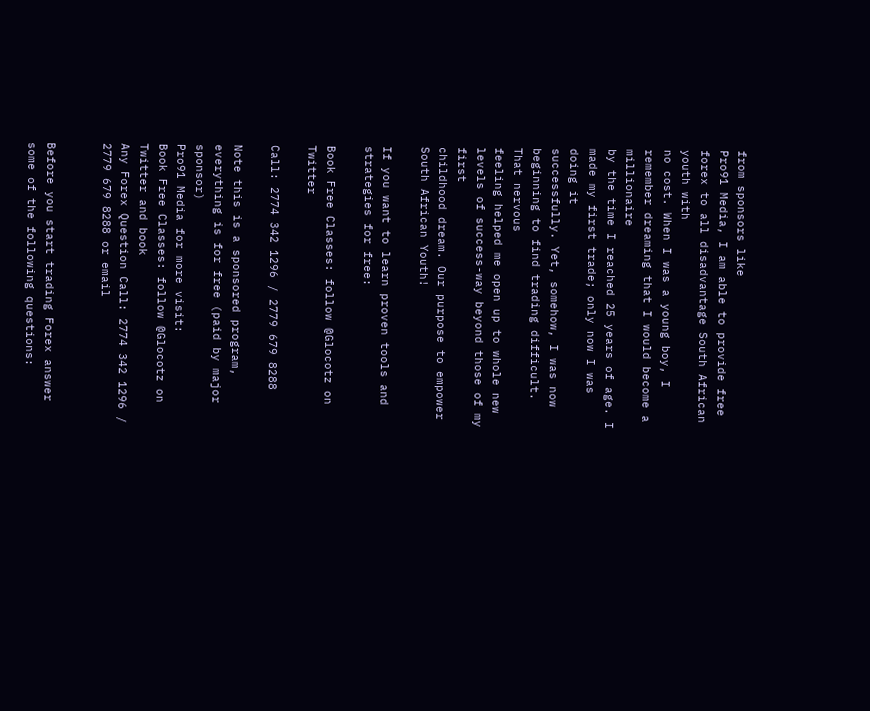from sponsors like
Pro91 Media, I am able to provide free forex to all disadvantage South African youth with
no cost. When I was a young boy, I remember dreaming that I would become a millionaire
by the time I reached 25 years of age. I made my first trade; only now I was doing it
successfully. Yet, somehow, I was now beginning to find trading difficult. That nervous
feeling helped me open up to whole new levels of success-way beyond those of my first
childhood dream. Our purpose to empower South African Youth!

If you want to learn proven tools and strategies for free:

Book Free Classes: follow @Glocotz on Twitter

Call: 2774 342 1296 / 2779 679 8288

Note this is a sponsored program, everything is for free (paid by major sponsor)
Pro91 Media for more visit:
Book Free Classes: follow @Glocotz on Twitter and book
Any Forex Question Call: 2774 342 1296 / 2779 679 8288 or email


Before you start trading Forex answer some of the following questions: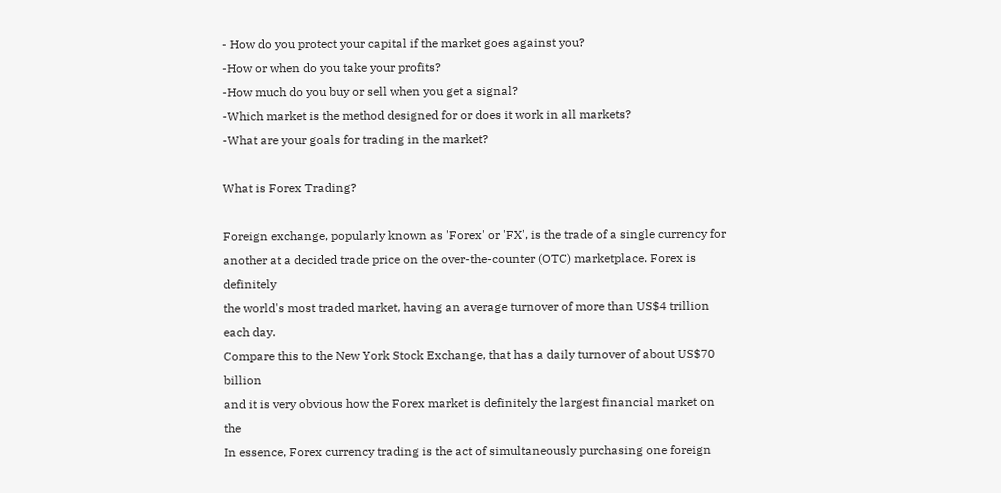- How do you protect your capital if the market goes against you?
-How or when do you take your profits?
-How much do you buy or sell when you get a signal?
-Which market is the method designed for or does it work in all markets?
-What are your goals for trading in the market?

What is Forex Trading?

Foreign exchange, popularly known as 'Forex' or 'FX', is the trade of a single currency for
another at a decided trade price on the over-the-counter (OTC) marketplace. Forex is definitely
the world's most traded market, having an average turnover of more than US$4 trillion each day.
Compare this to the New York Stock Exchange, that has a daily turnover of about US$70 billion
and it is very obvious how the Forex market is definitely the largest financial market on the
In essence, Forex currency trading is the act of simultaneously purchasing one foreign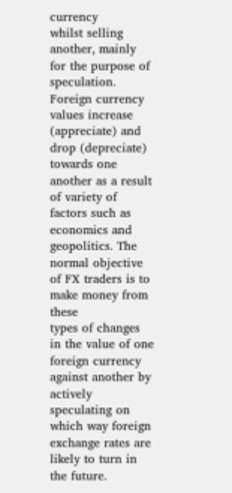currency
whilst selling another, mainly for the purpose of speculation. Foreign currency values increase
(appreciate) and drop (depreciate) towards one another as a result of variety of factors such as
economics and geopolitics. The normal objective of FX traders is to make money from these
types of changes in the value of one foreign currency against another by actively speculating on
which way foreign exchange rates are likely to turn in the future.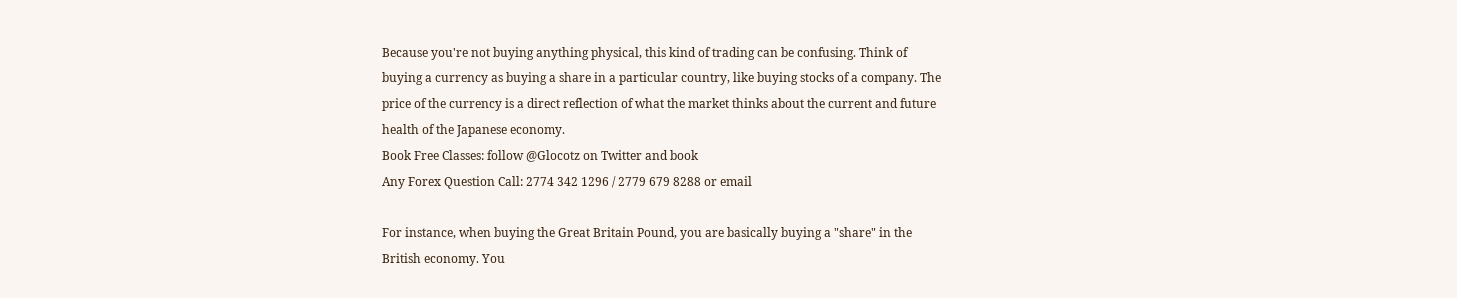Because you're not buying anything physical, this kind of trading can be confusing. Think of
buying a currency as buying a share in a particular country, like buying stocks of a company. The
price of the currency is a direct reflection of what the market thinks about the current and future
health of the Japanese economy.
Book Free Classes: follow @Glocotz on Twitter and book
Any Forex Question Call: 2774 342 1296 / 2779 679 8288 or email

For instance, when buying the Great Britain Pound, you are basically buying a "share" in the
British economy. You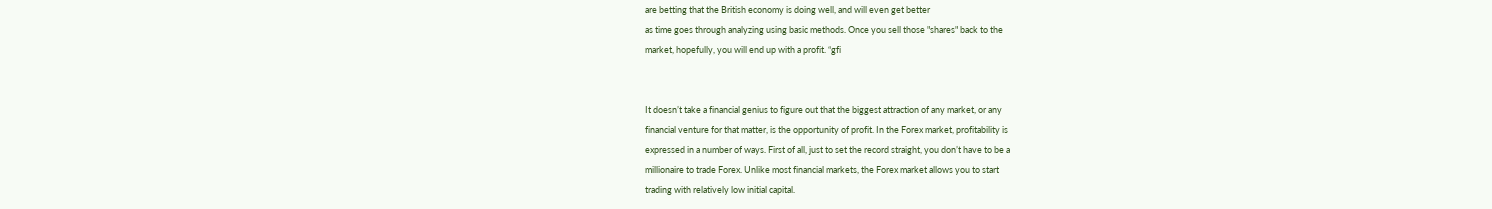are betting that the British economy is doing well, and will even get better
as time goes through analyzing using basic methods. Once you sell those "shares" back to the
market, hopefully, you will end up with a profit. “gfi


It doesn’t take a financial genius to figure out that the biggest attraction of any market, or any
financial venture for that matter, is the opportunity of profit. In the Forex market, profitability is
expressed in a number of ways. First of all, just to set the record straight, you don’t have to be a
millionaire to trade Forex. Unlike most financial markets, the Forex market allows you to start
trading with relatively low initial capital.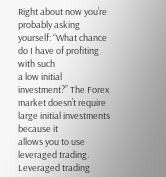Right about now you’re probably asking yourself: “What chance do I have of profiting with such
a low initial investment?” The Forex market doesn’t require large initial investments because it
allows you to use leveraged trading. Leveraged trading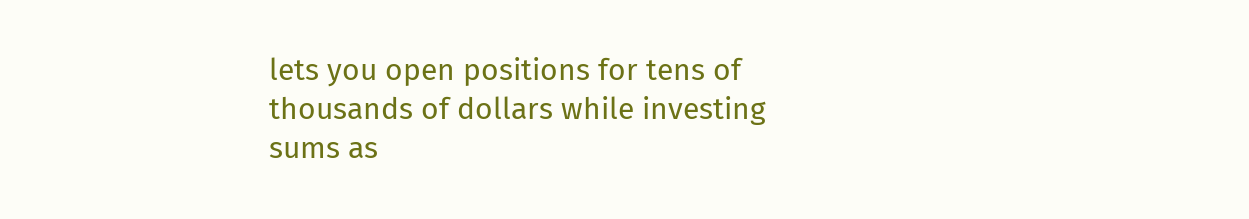lets you open positions for tens of
thousands of dollars while investing sums as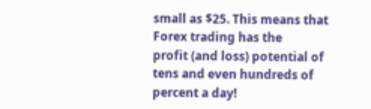small as $25. This means that Forex trading has the
profit (and loss) potential of tens and even hundreds of percent a day!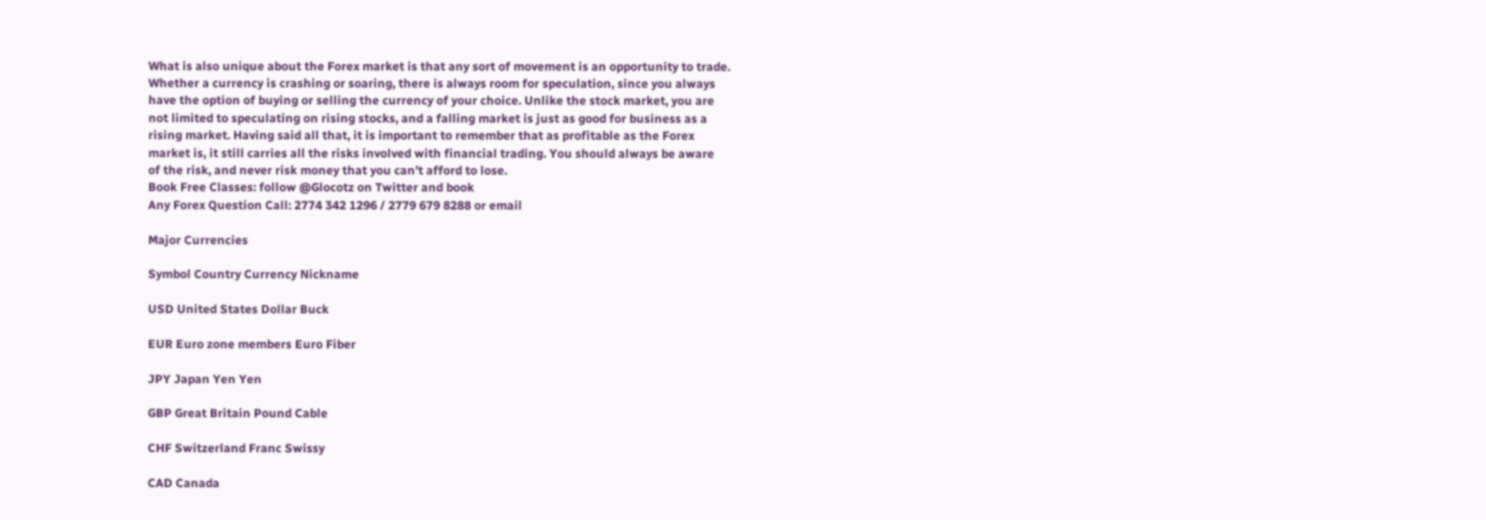What is also unique about the Forex market is that any sort of movement is an opportunity to trade.
Whether a currency is crashing or soaring, there is always room for speculation, since you always
have the option of buying or selling the currency of your choice. Unlike the stock market, you are
not limited to speculating on rising stocks, and a falling market is just as good for business as a
rising market. Having said all that, it is important to remember that as profitable as the Forex
market is, it still carries all the risks involved with financial trading. You should always be aware
of the risk, and never risk money that you can’t afford to lose.
Book Free Classes: follow @Glocotz on Twitter and book
Any Forex Question Call: 2774 342 1296 / 2779 679 8288 or email

Major Currencies

Symbol Country Currency Nickname

USD United States Dollar Buck

EUR Euro zone members Euro Fiber

JPY Japan Yen Yen

GBP Great Britain Pound Cable

CHF Switzerland Franc Swissy

CAD Canada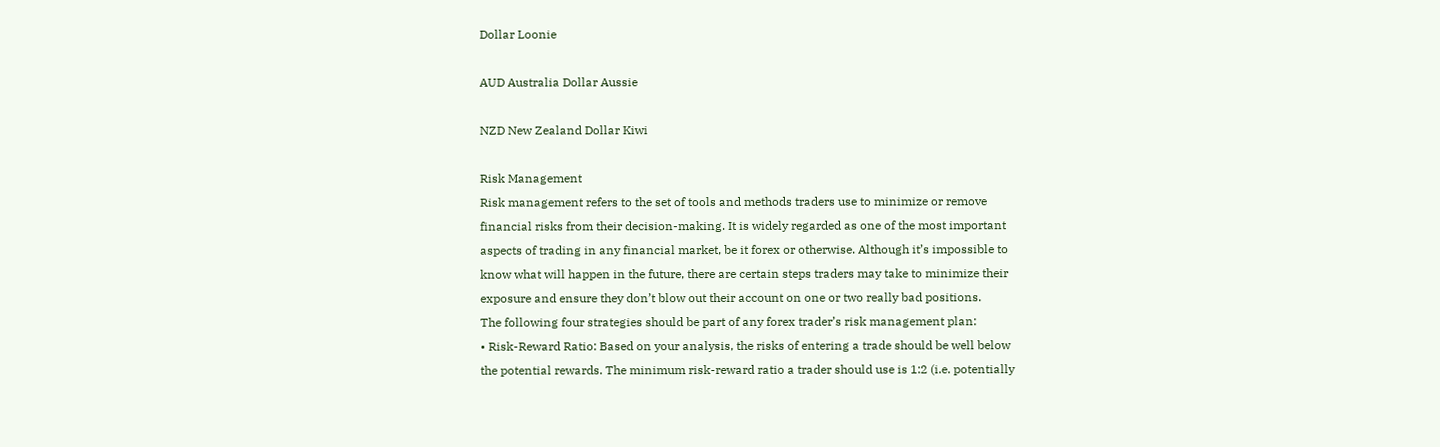Dollar Loonie

AUD Australia Dollar Aussie

NZD New Zealand Dollar Kiwi

Risk Management
Risk management refers to the set of tools and methods traders use to minimize or remove
financial risks from their decision-making. It is widely regarded as one of the most important
aspects of trading in any financial market, be it forex or otherwise. Although it’s impossible to
know what will happen in the future, there are certain steps traders may take to minimize their
exposure and ensure they don’t blow out their account on one or two really bad positions.
The following four strategies should be part of any forex trader’s risk management plan:
• Risk-Reward Ratio: Based on your analysis, the risks of entering a trade should be well below
the potential rewards. The minimum risk-reward ratio a trader should use is 1:2 (i.e. potentially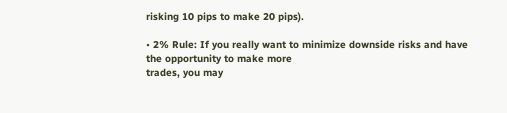risking 10 pips to make 20 pips).

• 2% Rule: If you really want to minimize downside risks and have the opportunity to make more
trades, you may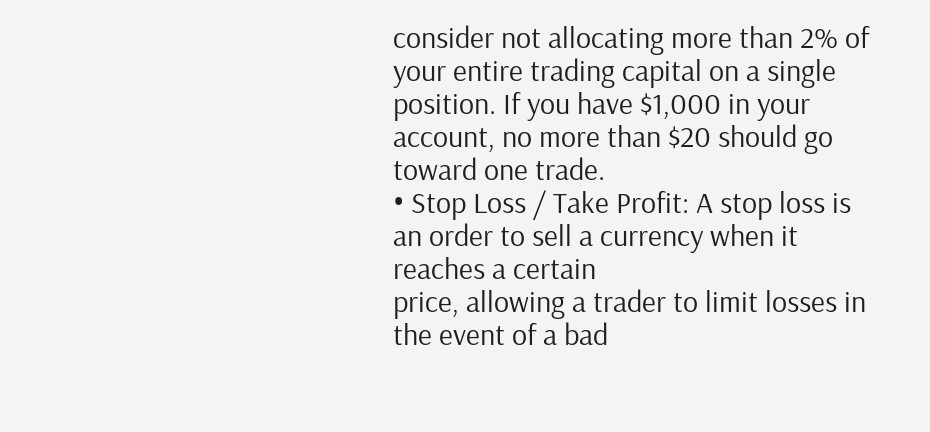consider not allocating more than 2% of your entire trading capital on a single
position. If you have $1,000 in your account, no more than $20 should go toward one trade.
• Stop Loss / Take Profit: A stop loss is an order to sell a currency when it reaches a certain
price, allowing a trader to limit losses in the event of a bad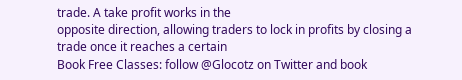trade. A take profit works in the
opposite direction, allowing traders to lock in profits by closing a trade once it reaches a certain
Book Free Classes: follow @Glocotz on Twitter and book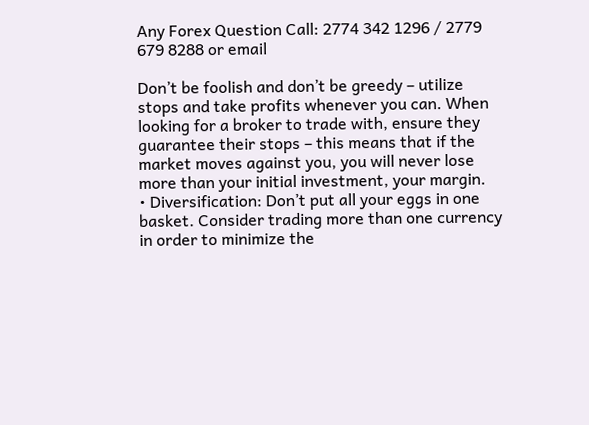Any Forex Question Call: 2774 342 1296 / 2779 679 8288 or email

Don’t be foolish and don’t be greedy – utilize stops and take profits whenever you can. When
looking for a broker to trade with, ensure they guarantee their stops – this means that if the
market moves against you, you will never lose more than your initial investment, your margin.
• Diversification: Don’t put all your eggs in one basket. Consider trading more than one currency
in order to minimize the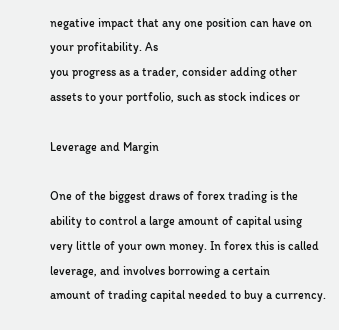negative impact that any one position can have on your profitability. As
you progress as a trader, consider adding other assets to your portfolio, such as stock indices or

Leverage and Margin

One of the biggest draws of forex trading is the ability to control a large amount of capital using
very little of your own money. In forex this is called leverage, and involves borrowing a certain
amount of trading capital needed to buy a currency.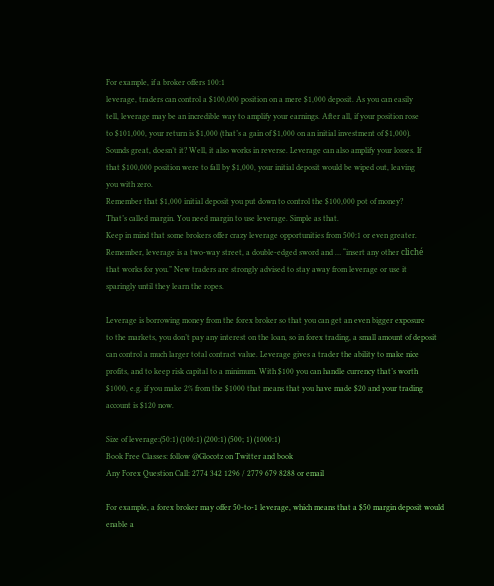For example, if a broker offers 100:1
leverage, traders can control a $100,000 position on a mere $1,000 deposit. As you can easily
tell, leverage may be an incredible way to amplify your earnings. After all, if your position rose
to $101,000, your return is $1,000 (that’s a gain of $1,000 on an initial investment of $1,000).
Sounds great, doesn’t it? Well, it also works in reverse. Leverage can also amplify your losses. If
that $100,000 position were to fall by $1,000, your initial deposit would be wiped out, leaving
you with zero.
Remember that $1,000 initial deposit you put down to control the $100,000 pot of money?
That’s called margin. You need margin to use leverage. Simple as that.
Keep in mind that some brokers offer crazy leverage opportunities from 500:1 or even greater.
Remember, leverage is a two-way street, a double-edged sword and … “insert any other cliché
that works for you.” New traders are strongly advised to stay away from leverage or use it
sparingly until they learn the ropes.

Leverage is borrowing money from the forex broker so that you can get an even bigger exposure
to the markets, you don’t pay any interest on the loan, so in forex trading, a small amount of deposit
can control a much larger total contract value. Leverage gives a trader the ability to make nice
profits, and to keep risk capital to a minimum. With $100 you can handle currency that’s worth
$1000, e.g. if you make 2% from the $1000 that means that you have made $20 and your trading
account is $120 now.

Size of leverage:(50:1) (100:1) (200:1) (500; 1) (1000:1)
Book Free Classes: follow @Glocotz on Twitter and book
Any Forex Question Call: 2774 342 1296 / 2779 679 8288 or email

For example, a forex broker may offer 50-to-1 leverage, which means that a $50 margin deposit would
enable a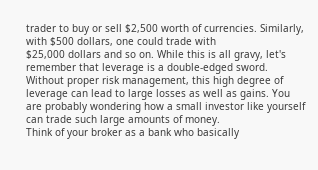trader to buy or sell $2,500 worth of currencies. Similarly, with $500 dollars, one could trade with
$25,000 dollars and so on. While this is all gravy, let's remember that leverage is a double-edged sword.
Without proper risk management, this high degree of leverage can lead to large losses as well as gains. You
are probably wondering how a small investor like yourself can trade such large amounts of money.
Think of your broker as a bank who basically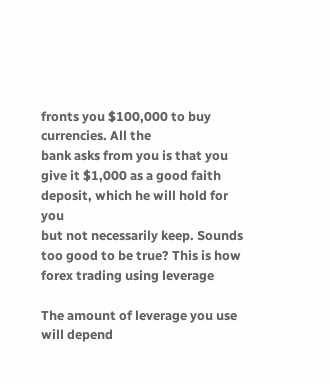fronts you $100,000 to buy currencies. All the
bank asks from you is that you give it $1,000 as a good faith deposit, which he will hold for you
but not necessarily keep. Sounds too good to be true? This is how forex trading using leverage

The amount of leverage you use will depend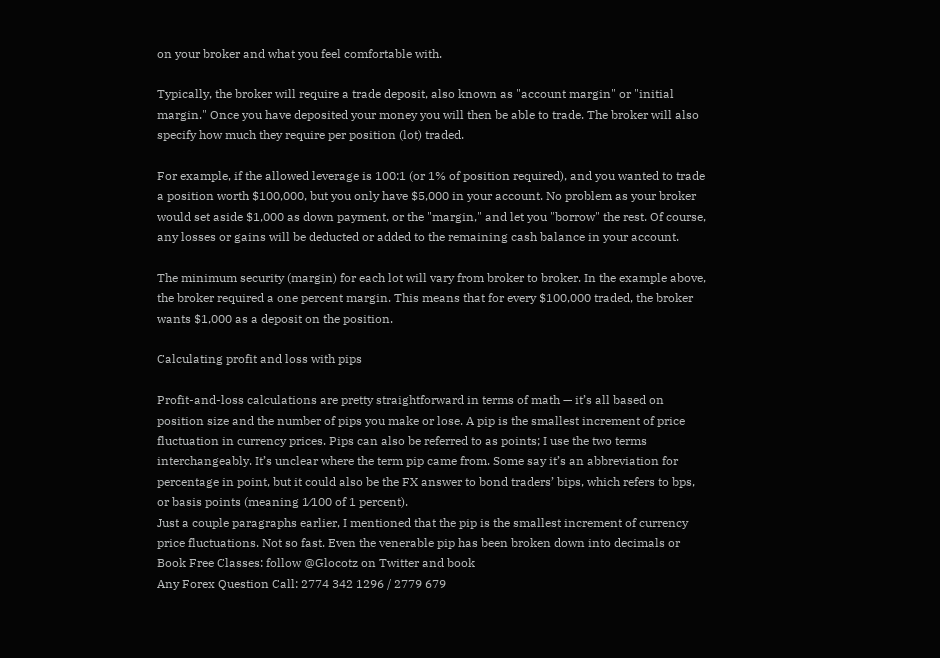on your broker and what you feel comfortable with.

Typically, the broker will require a trade deposit, also known as "account margin" or "initial
margin." Once you have deposited your money you will then be able to trade. The broker will also
specify how much they require per position (lot) traded.

For example, if the allowed leverage is 100:1 (or 1% of position required), and you wanted to trade
a position worth $100,000, but you only have $5,000 in your account. No problem as your broker
would set aside $1,000 as down payment, or the "margin," and let you "borrow" the rest. Of course,
any losses or gains will be deducted or added to the remaining cash balance in your account.

The minimum security (margin) for each lot will vary from broker to broker. In the example above,
the broker required a one percent margin. This means that for every $100,000 traded, the broker
wants $1,000 as a deposit on the position.

Calculating profit and loss with pips

Profit-and-loss calculations are pretty straightforward in terms of math — it’s all based on
position size and the number of pips you make or lose. A pip is the smallest increment of price
fluctuation in currency prices. Pips can also be referred to as points; I use the two terms
interchangeably. It’s unclear where the term pip came from. Some say it’s an abbreviation for
percentage in point, but it could also be the FX answer to bond traders’ bips, which refers to bps,
or basis points (meaning 1⁄100 of 1 percent).
Just a couple paragraphs earlier, I mentioned that the pip is the smallest increment of currency
price fluctuations. Not so fast. Even the venerable pip has been broken down into decimals or
Book Free Classes: follow @Glocotz on Twitter and book
Any Forex Question Call: 2774 342 1296 / 2779 679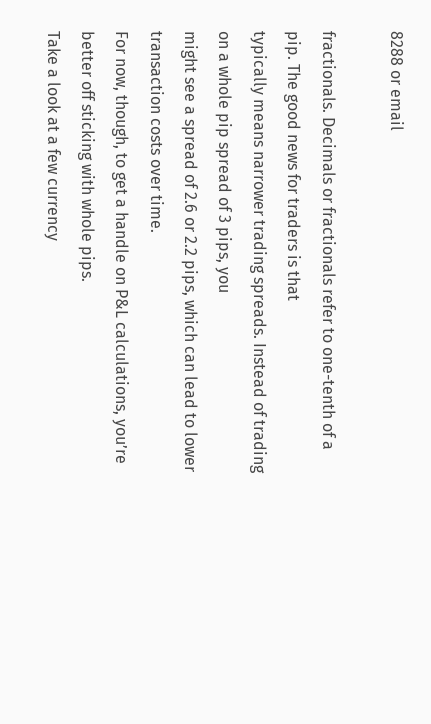8288 or email

fractionals. Decimals or fractionals refer to one-tenth of a pip. The good news for traders is that
typically means narrower trading spreads. Instead of trading on a whole pip spread of 3 pips, you
might see a spread of 2.6 or 2.2 pips, which can lead to lower transaction costs over time.
For now, though, to get a handle on P&L calculations, you’re better off sticking with whole pips.
Take a look at a few currency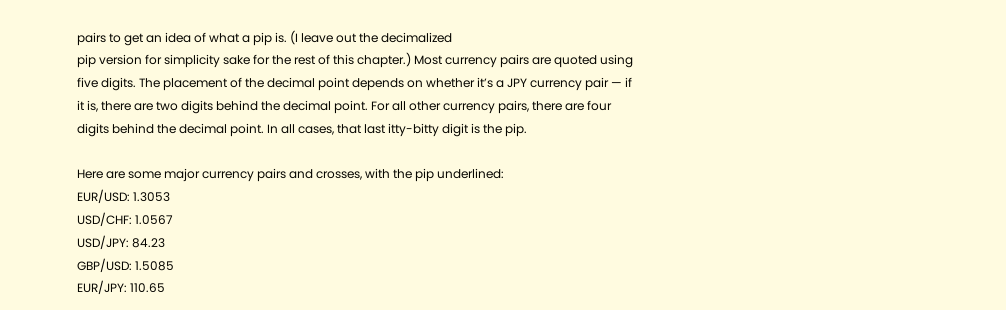pairs to get an idea of what a pip is. (I leave out the decimalized
pip version for simplicity sake for the rest of this chapter.) Most currency pairs are quoted using
five digits. The placement of the decimal point depends on whether it’s a JPY currency pair — if
it is, there are two digits behind the decimal point. For all other currency pairs, there are four
digits behind the decimal point. In all cases, that last itty-bitty digit is the pip.

Here are some major currency pairs and crosses, with the pip underlined:
EUR/USD: 1.3053
USD/CHF: 1.0567
USD/JPY: 84.23
GBP/USD: 1.5085
EUR/JPY: 110.65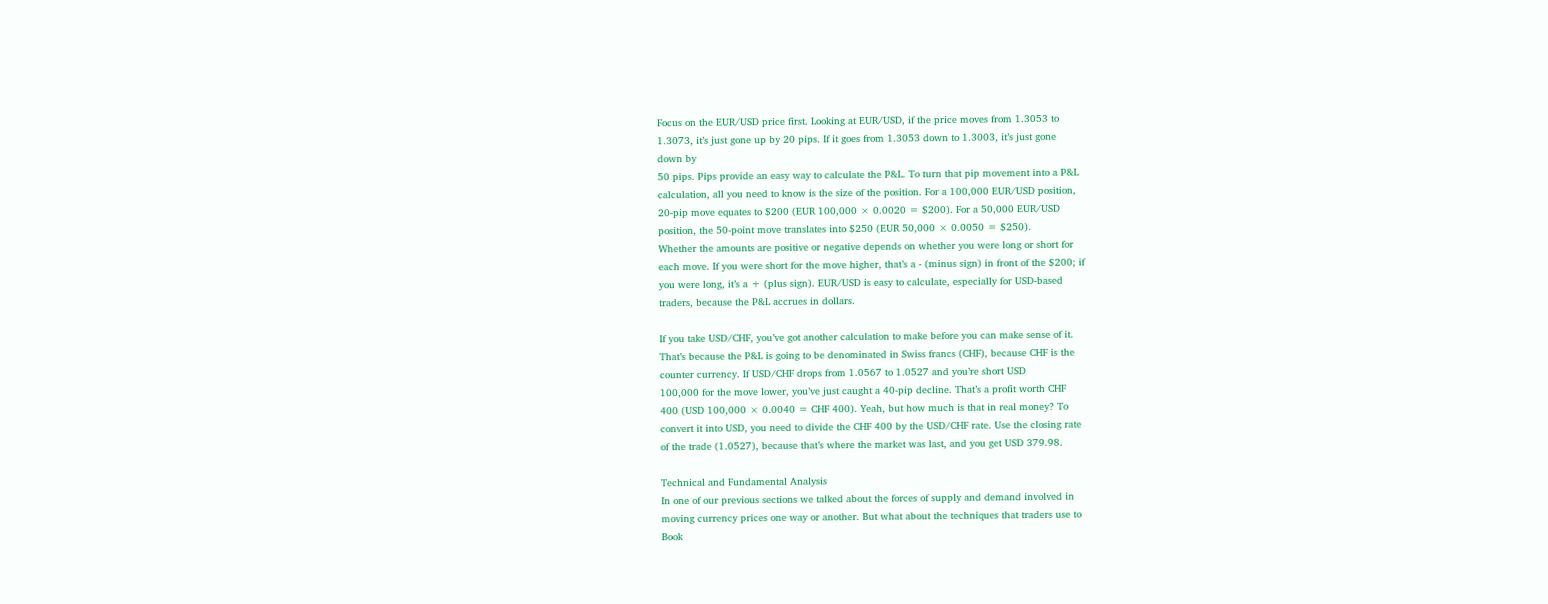Focus on the EUR/USD price first. Looking at EUR/USD, if the price moves from 1.3053 to
1.3073, it’s just gone up by 20 pips. If it goes from 1.3053 down to 1.3003, it’s just gone
down by
50 pips. Pips provide an easy way to calculate the P&L. To turn that pip movement into a P&L
calculation, all you need to know is the size of the position. For a 100,000 EUR/USD position,
20-pip move equates to $200 (EUR 100,000 × 0.0020 = $200). For a 50,000 EUR/USD
position, the 50-point move translates into $250 (EUR 50,000 × 0.0050 = $250).
Whether the amounts are positive or negative depends on whether you were long or short for
each move. If you were short for the move higher, that’s a - (minus sign) in front of the $200; if
you were long, it’s a + (plus sign). EUR/USD is easy to calculate, especially for USD-based
traders, because the P&L accrues in dollars.

If you take USD/CHF, you’ve got another calculation to make before you can make sense of it.
That’s because the P&L is going to be denominated in Swiss francs (CHF), because CHF is the
counter currency. If USD/CHF drops from 1.0567 to 1.0527 and you’re short USD
100,000 for the move lower, you’ve just caught a 40-pip decline. That’s a profit worth CHF
400 (USD 100,000 × 0.0040 = CHF 400). Yeah, but how much is that in real money? To
convert it into USD, you need to divide the CHF 400 by the USD/CHF rate. Use the closing rate
of the trade (1.0527), because that’s where the market was last, and you get USD 379.98.

Technical and Fundamental Analysis
In one of our previous sections we talked about the forces of supply and demand involved in
moving currency prices one way or another. But what about the techniques that traders use to
Book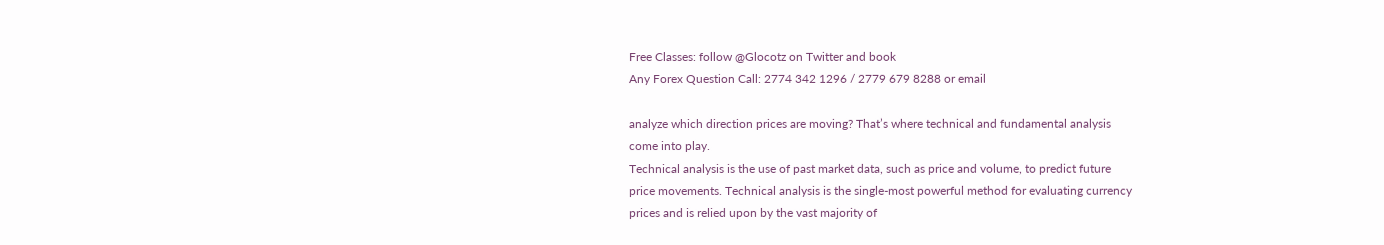Free Classes: follow @Glocotz on Twitter and book
Any Forex Question Call: 2774 342 1296 / 2779 679 8288 or email

analyze which direction prices are moving? That’s where technical and fundamental analysis
come into play.
Technical analysis is the use of past market data, such as price and volume, to predict future
price movements. Technical analysis is the single-most powerful method for evaluating currency
prices and is relied upon by the vast majority of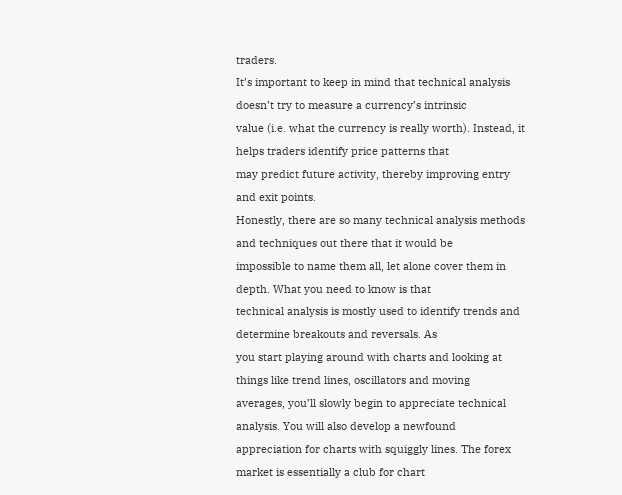traders.
It’s important to keep in mind that technical analysis doesn’t try to measure a currency’s intrinsic
value (i.e. what the currency is really worth). Instead, it helps traders identify price patterns that
may predict future activity, thereby improving entry and exit points.
Honestly, there are so many technical analysis methods and techniques out there that it would be
impossible to name them all, let alone cover them in depth. What you need to know is that
technical analysis is mostly used to identify trends and determine breakouts and reversals. As
you start playing around with charts and looking at things like trend lines, oscillators and moving
averages, you’ll slowly begin to appreciate technical analysis. You will also develop a newfound
appreciation for charts with squiggly lines. The forex market is essentially a club for chart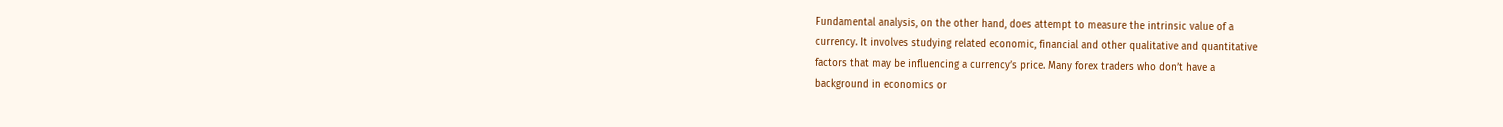Fundamental analysis, on the other hand, does attempt to measure the intrinsic value of a
currency. It involves studying related economic, financial and other qualitative and quantitative
factors that may be influencing a currency’s price. Many forex traders who don’t have a
background in economics or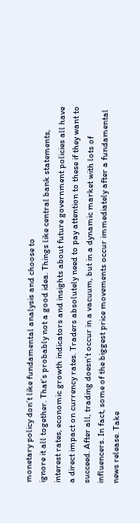monetary policy don’t like fundamental analysis and choose to
ignore it all together. That’s probably not a good idea. Things like central bank statements,
interest rates, economic growth indicators and insights about future government policies all have
a direct impact on currency rates. Traders absolutely need to pay attention to these if they want to
succeed. After all, trading doesn’t occur in a vacuum, but in a dynamic market with lots of
influencers. In fact, some of the biggest price movements occur immediately after a fundamental
news release. Take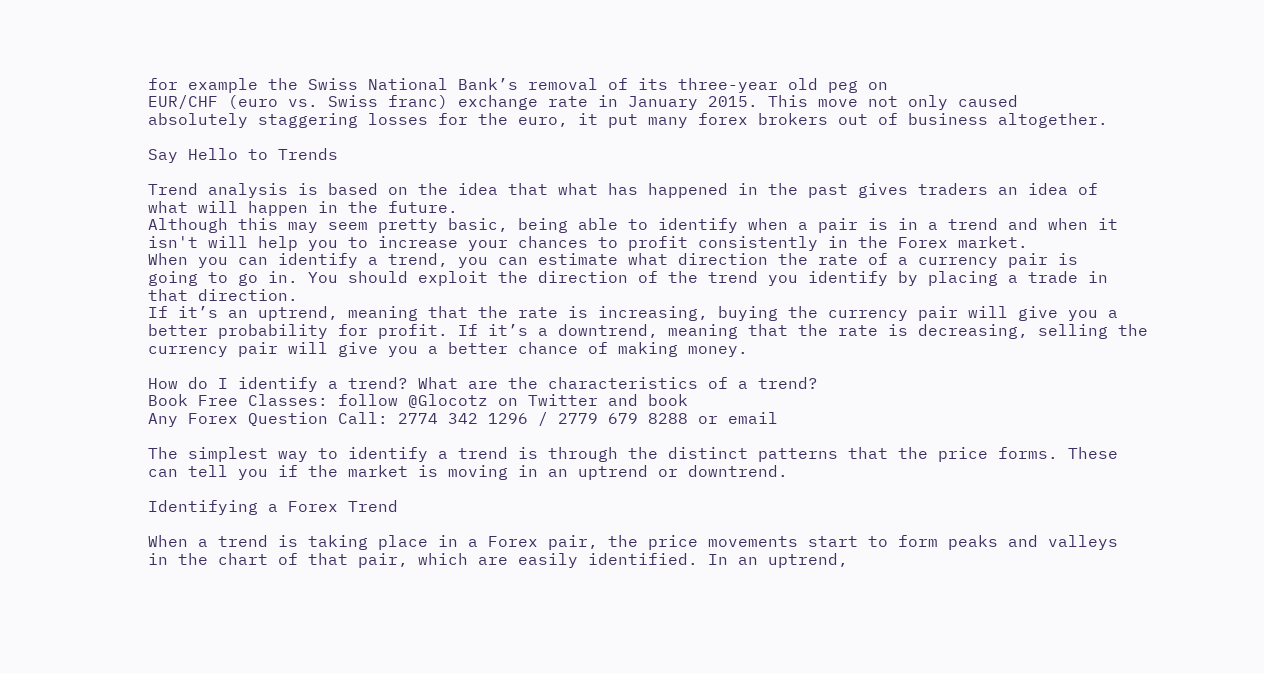for example the Swiss National Bank’s removal of its three-year old peg on
EUR/CHF (euro vs. Swiss franc) exchange rate in January 2015. This move not only caused
absolutely staggering losses for the euro, it put many forex brokers out of business altogether.

Say Hello to Trends

Trend analysis is based on the idea that what has happened in the past gives traders an idea of
what will happen in the future.
Although this may seem pretty basic, being able to identify when a pair is in a trend and when it
isn't will help you to increase your chances to profit consistently in the Forex market.
When you can identify a trend, you can estimate what direction the rate of a currency pair is
going to go in. You should exploit the direction of the trend you identify by placing a trade in
that direction.
If it’s an uptrend, meaning that the rate is increasing, buying the currency pair will give you a
better probability for profit. If it’s a downtrend, meaning that the rate is decreasing, selling the
currency pair will give you a better chance of making money.

How do I identify a trend? What are the characteristics of a trend?
Book Free Classes: follow @Glocotz on Twitter and book
Any Forex Question Call: 2774 342 1296 / 2779 679 8288 or email

The simplest way to identify a trend is through the distinct patterns that the price forms. These
can tell you if the market is moving in an uptrend or downtrend.

Identifying a Forex Trend

When a trend is taking place in a Forex pair, the price movements start to form peaks and valleys
in the chart of that pair, which are easily identified. In an uptrend,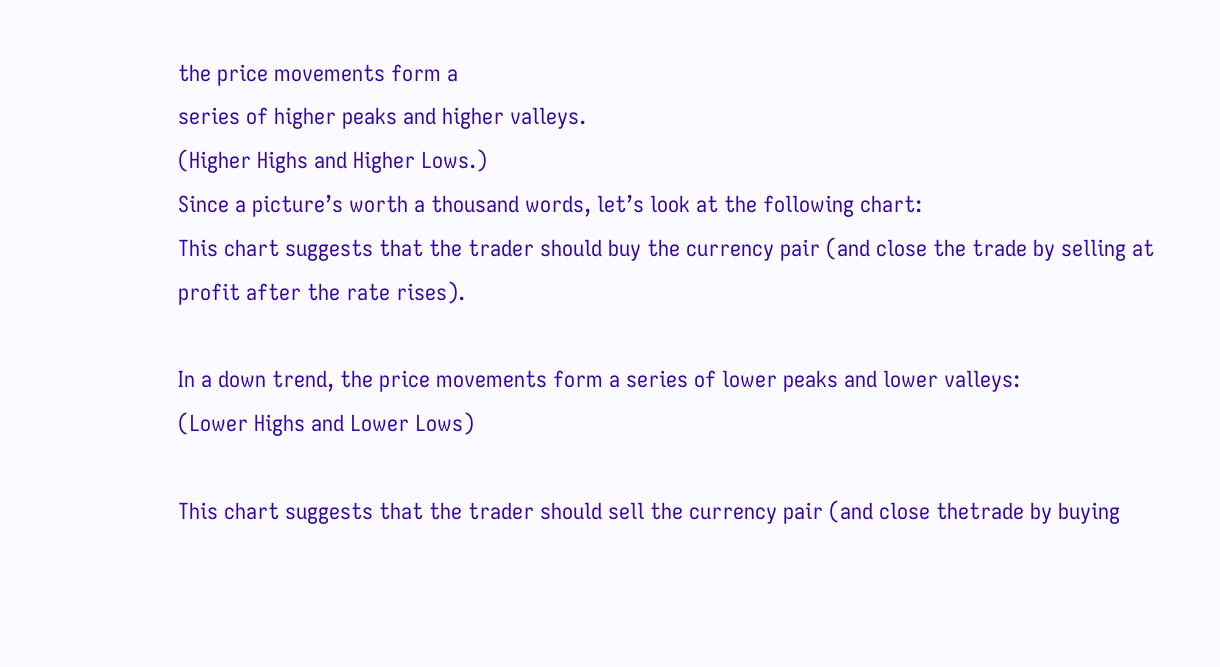the price movements form a
series of higher peaks and higher valleys.
(Higher Highs and Higher Lows.)
Since a picture’s worth a thousand words, let’s look at the following chart:
This chart suggests that the trader should buy the currency pair (and close the trade by selling at
profit after the rate rises).

In a down trend, the price movements form a series of lower peaks and lower valleys:
(Lower Highs and Lower Lows)

This chart suggests that the trader should sell the currency pair (and close thetrade by buying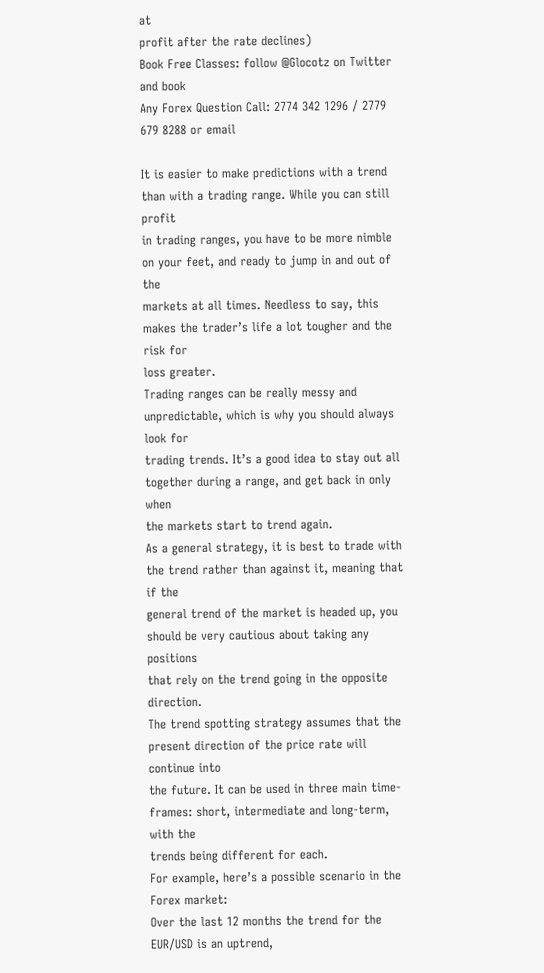at
profit after the rate declines)
Book Free Classes: follow @Glocotz on Twitter and book
Any Forex Question Call: 2774 342 1296 / 2779 679 8288 or email

It is easier to make predictions with a trend than with a trading range. While you can still profit
in trading ranges, you have to be more nimble on your feet, and ready to jump in and out of the
markets at all times. Needless to say, this makes the trader’s life a lot tougher and the risk for
loss greater.
Trading ranges can be really messy and unpredictable, which is why you should always look for
trading trends. It’s a good idea to stay out all together during a range, and get back in only when
the markets start to trend again.
As a general strategy, it is best to trade with the trend rather than against it, meaning that if the
general trend of the market is headed up, you should be very cautious about taking any positions
that rely on the trend going in the opposite direction.
The trend spotting strategy assumes that the present direction of the price rate will continue into
the future. It can be used in three main time‐frames: short, intermediate and long‐term, with the
trends being different for each.
For example, here’s a possible scenario in the Forex market:
Over the last 12 months the trend for the EUR/USD is an uptrend,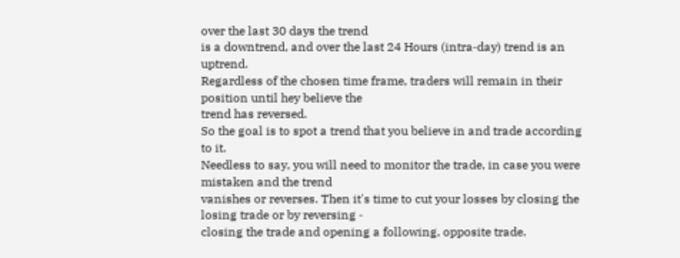over the last 30 days the trend
is a downtrend, and over the last 24 Hours (intra‐day) trend is an uptrend.
Regardless of the chosen time frame, traders will remain in their position until hey believe the
trend has reversed.
So the goal is to spot a trend that you believe in and trade according to it.
Needless to say, you will need to monitor the trade, in case you were mistaken and the trend
vanishes or reverses. Then it's time to cut your losses by closing the losing trade or by reversing ‐
closing the trade and opening a following, opposite trade.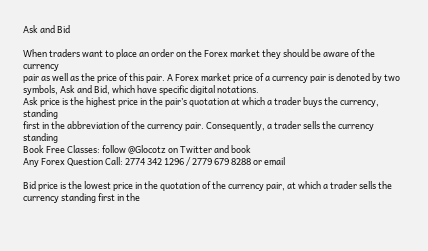Ask and Bid

When traders want to place an order on the Forex market they should be aware of the currency
pair as well as the price of this pair. A Forex market price of a currency pair is denoted by two
symbols, Ask and Bid, which have specific digital notations.
Ask price is the highest price in the pair’s quotation at which a trader buys the currency, standing
first in the abbreviation of the currency pair. Consequently, a trader sells the currency standing
Book Free Classes: follow @Glocotz on Twitter and book
Any Forex Question Call: 2774 342 1296 / 2779 679 8288 or email

Bid price is the lowest price in the quotation of the currency pair, at which a trader sells the
currency standing first in the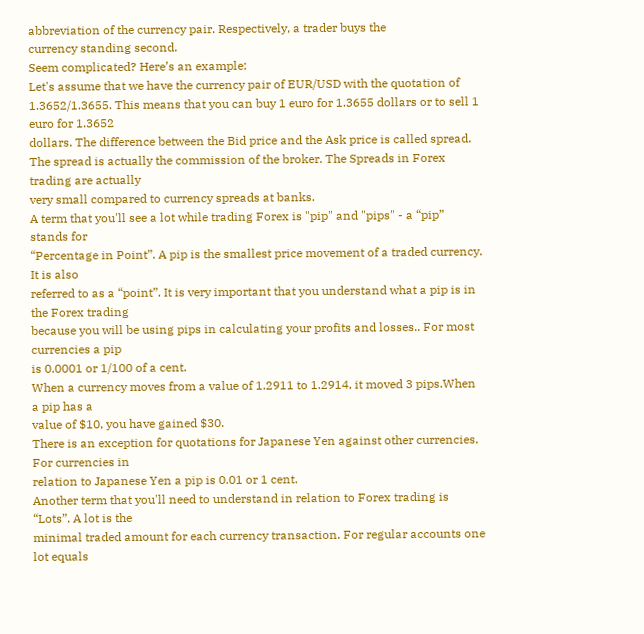abbreviation of the currency pair. Respectively, a trader buys the
currency standing second.
Seem complicated? Here’s an example:
Let's assume that we have the currency pair of EUR/USD with the quotation of
1.3652/1.3655. This means that you can buy 1 euro for 1.3655 dollars or to sell 1 euro for 1.3652
dollars. The difference between the Bid price and the Ask price is called spread.
The spread is actually the commission of the broker. The Spreads in Forex trading are actually
very small compared to currency spreads at banks.
A term that you'll see a lot while trading Forex is "pip" and "pips" - a “pip” stands for
“Percentage in Point”. A pip is the smallest price movement of a traded currency. It is also
referred to as a “point”. It is very important that you understand what a pip is in the Forex trading
because you will be using pips in calculating your profits and losses.. For most currencies a pip
is 0.0001 or 1/100 of a cent.
When a currency moves from a value of 1.2911 to 1.2914, it moved 3 pips.When a pip has a
value of $10, you have gained $30.
There is an exception for quotations for Japanese Yen against other currencies. For currencies in
relation to Japanese Yen a pip is 0.01 or 1 cent.
Another term that you'll need to understand in relation to Forex trading is “Lots”. A lot is the
minimal traded amount for each currency transaction. For regular accounts one lot equals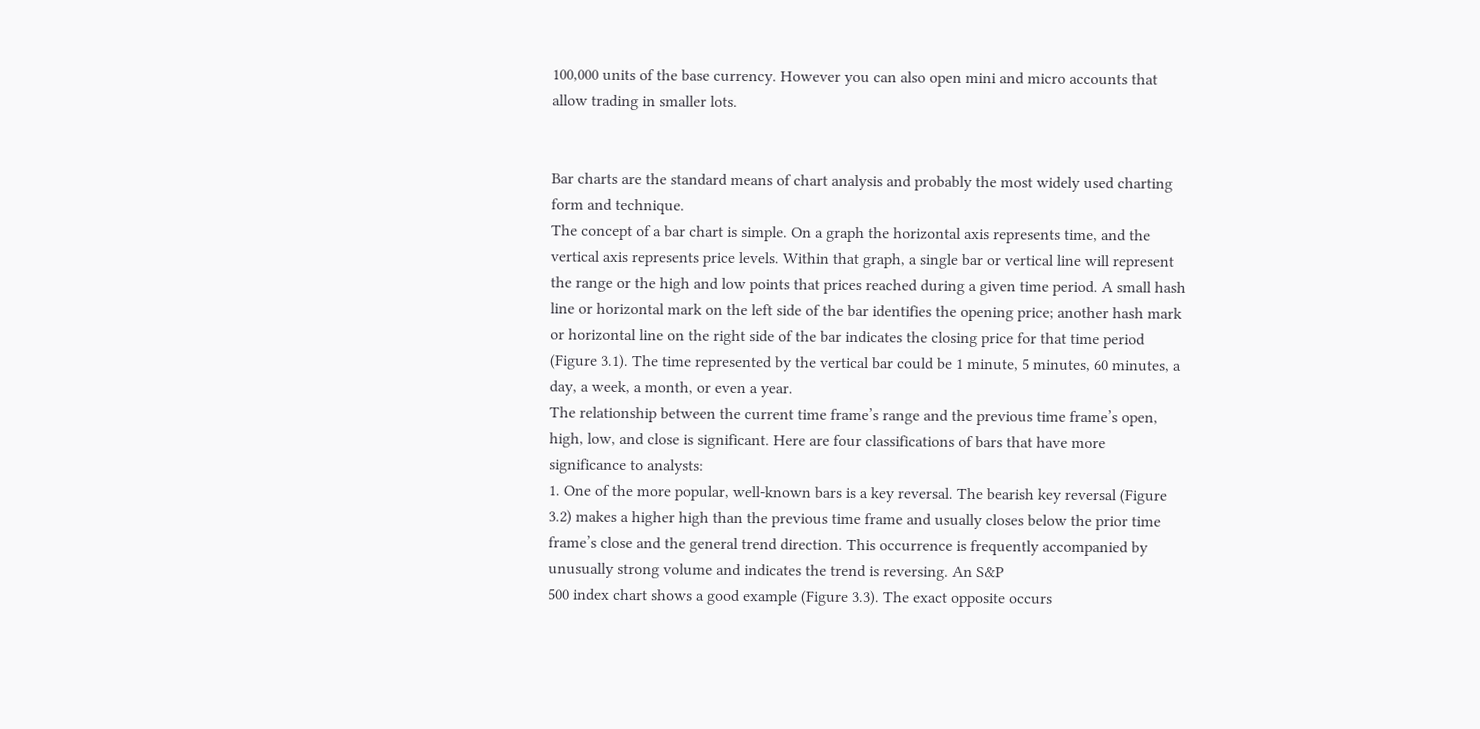100,000 units of the base currency. However you can also open mini and micro accounts that
allow trading in smaller lots.


Bar charts are the standard means of chart analysis and probably the most widely used charting
form and technique.
The concept of a bar chart is simple. On a graph the horizontal axis represents time, and the
vertical axis represents price levels. Within that graph, a single bar or vertical line will represent
the range or the high and low points that prices reached during a given time period. A small hash
line or horizontal mark on the left side of the bar identifies the opening price; another hash mark
or horizontal line on the right side of the bar indicates the closing price for that time period
(Figure 3.1). The time represented by the vertical bar could be 1 minute, 5 minutes, 60 minutes, a
day, a week, a month, or even a year.
The relationship between the current time frame’s range and the previous time frame’s open,
high, low, and close is significant. Here are four classifications of bars that have more
significance to analysts:
1. One of the more popular, well-known bars is a key reversal. The bearish key reversal (Figure
3.2) makes a higher high than the previous time frame and usually closes below the prior time
frame’s close and the general trend direction. This occurrence is frequently accompanied by
unusually strong volume and indicates the trend is reversing. An S&P
500 index chart shows a good example (Figure 3.3). The exact opposite occurs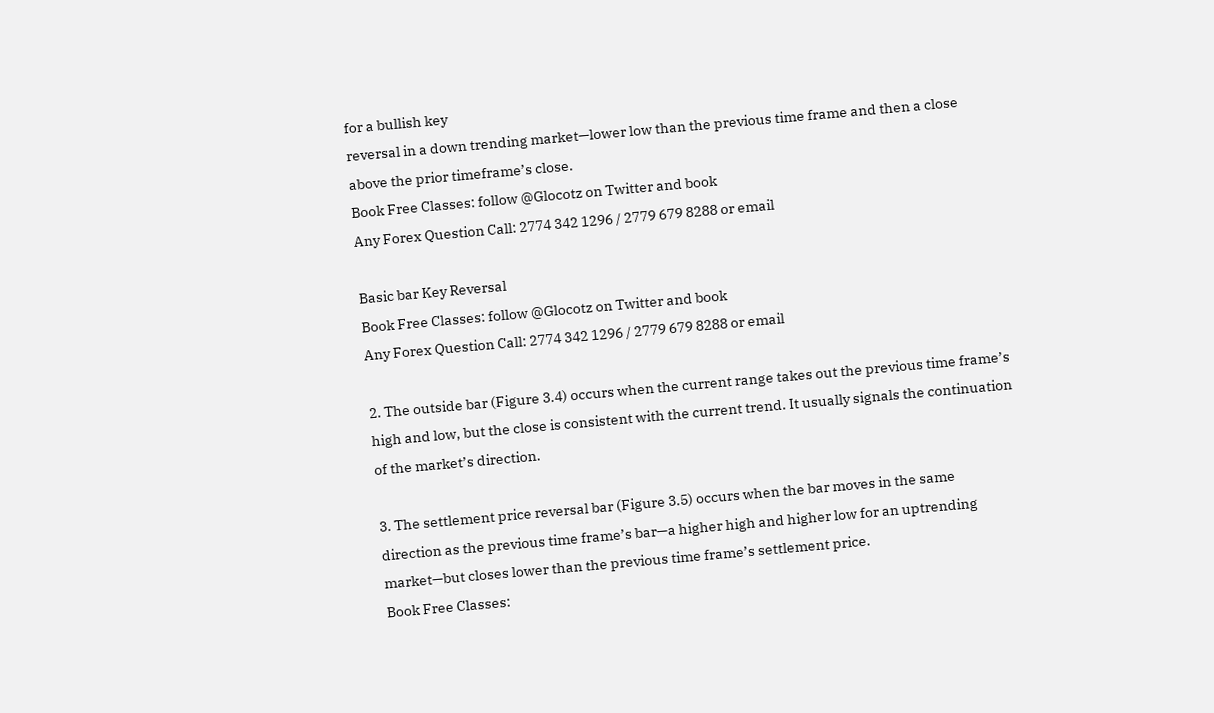for a bullish key
reversal in a down trending market—lower low than the previous time frame and then a close
above the prior timeframe’s close.
Book Free Classes: follow @Glocotz on Twitter and book
Any Forex Question Call: 2774 342 1296 / 2779 679 8288 or email

Basic bar Key Reversal
Book Free Classes: follow @Glocotz on Twitter and book
Any Forex Question Call: 2774 342 1296 / 2779 679 8288 or email

2. The outside bar (Figure 3.4) occurs when the current range takes out the previous time frame’s
high and low, but the close is consistent with the current trend. It usually signals the continuation
of the market’s direction.

3. The settlement price reversal bar (Figure 3.5) occurs when the bar moves in the same
direction as the previous time frame’s bar—a higher high and higher low for an uptrending
market—but closes lower than the previous time frame’s settlement price.
Book Free Classes: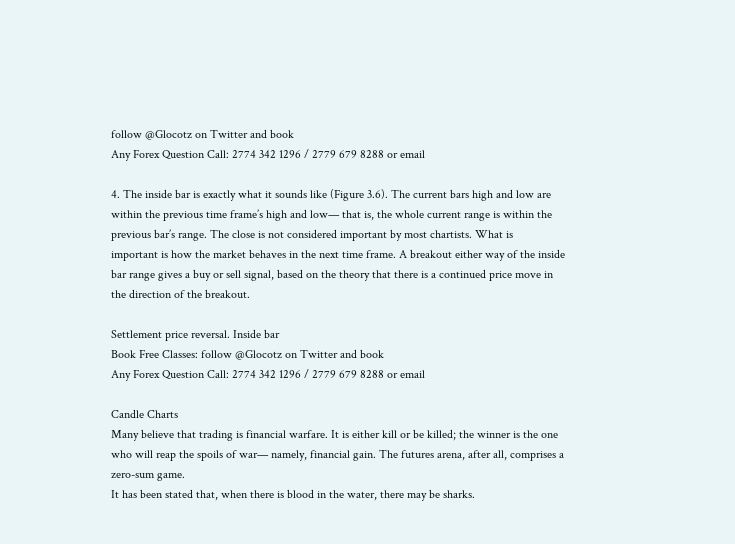follow @Glocotz on Twitter and book
Any Forex Question Call: 2774 342 1296 / 2779 679 8288 or email

4. The inside bar is exactly what it sounds like (Figure 3.6). The current bars high and low are
within the previous time frame’s high and low— that is, the whole current range is within the
previous bar’s range. The close is not considered important by most chartists. What is
important is how the market behaves in the next time frame. A breakout either way of the inside
bar range gives a buy or sell signal, based on the theory that there is a continued price move in
the direction of the breakout.

Settlement price reversal. Inside bar
Book Free Classes: follow @Glocotz on Twitter and book
Any Forex Question Call: 2774 342 1296 / 2779 679 8288 or email

Candle Charts
Many believe that trading is financial warfare. It is either kill or be killed; the winner is the one
who will reap the spoils of war— namely, financial gain. The futures arena, after all, comprises a
zero-sum game.
It has been stated that, when there is blood in the water, there may be sharks.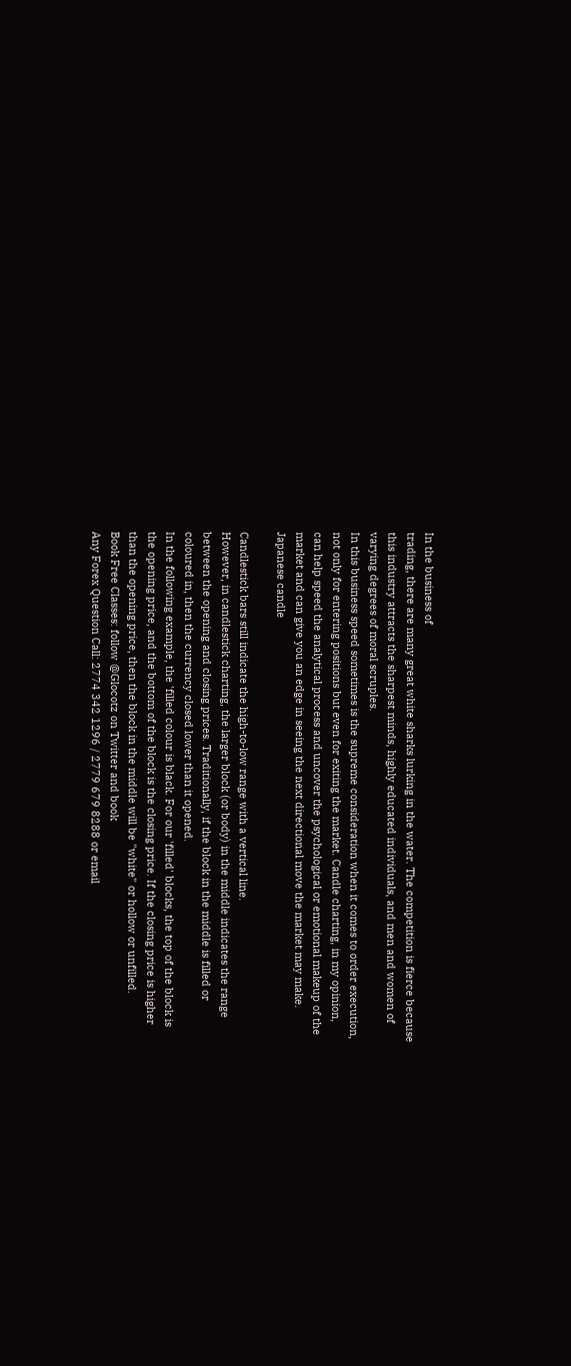In the business of
trading, there are many great white sharks lurking in the water. The competition is fierce because
this industry attracts the sharpest minds, highly educated individuals, and men and women of
varying degrees of moral scruples.
In this business speed sometimes is the supreme consideration when it comes to order execution,
not only for entering positions but even for exiting the market. Candle charting, in my opinion,
can help speed the analytical process and uncover the psychological or emotional makeup of the
market and can give you an edge in seeing the next directional move the market may make.
Japanese candle

Candlestick bars still indicate the high-to-low range with a vertical line.
However, in candlestick charting, the larger block (or body) in the middle indicates the range
between the opening and closing prices. Traditionally, if the block in the middle is filled or
coloured in, then the currency closed lower than it opened.
In the following example, the 'filled colour is black. For our 'filled' blocks, the top of the block is
the opening price, and the bottom of the block is the closing price. If the closing price is higher
than the opening price, then the block in the middle will be "white" or hollow or unfilled.
Book Free Classes: follow @Glocotz on Twitter and book
Any Forex Question Call: 2774 342 1296 / 2779 679 8288 or email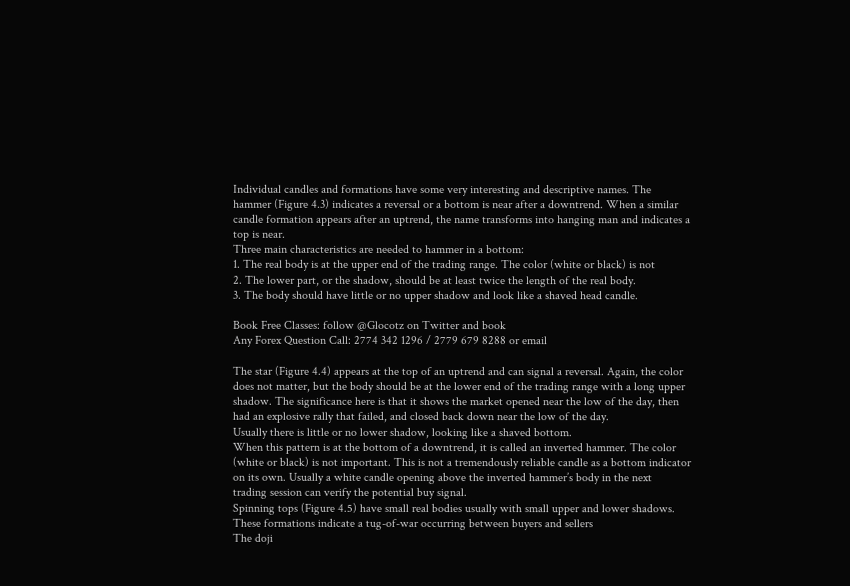Individual candles and formations have some very interesting and descriptive names. The
hammer (Figure 4.3) indicates a reversal or a bottom is near after a downtrend. When a similar
candle formation appears after an uptrend, the name transforms into hanging man and indicates a
top is near.
Three main characteristics are needed to hammer in a bottom:
1. The real body is at the upper end of the trading range. The color (white or black) is not
2. The lower part, or the shadow, should be at least twice the length of the real body.
3. The body should have little or no upper shadow and look like a shaved head candle.

Book Free Classes: follow @Glocotz on Twitter and book
Any Forex Question Call: 2774 342 1296 / 2779 679 8288 or email

The star (Figure 4.4) appears at the top of an uptrend and can signal a reversal. Again, the color
does not matter, but the body should be at the lower end of the trading range with a long upper
shadow. The significance here is that it shows the market opened near the low of the day, then
had an explosive rally that failed, and closed back down near the low of the day.
Usually there is little or no lower shadow, looking like a shaved bottom.
When this pattern is at the bottom of a downtrend, it is called an inverted hammer. The color
(white or black) is not important. This is not a tremendously reliable candle as a bottom indicator
on its own. Usually a white candle opening above the inverted hammer’s body in the next
trading session can verify the potential buy signal.
Spinning tops (Figure 4.5) have small real bodies usually with small upper and lower shadows.
These formations indicate a tug-of-war occurring between buyers and sellers
The doji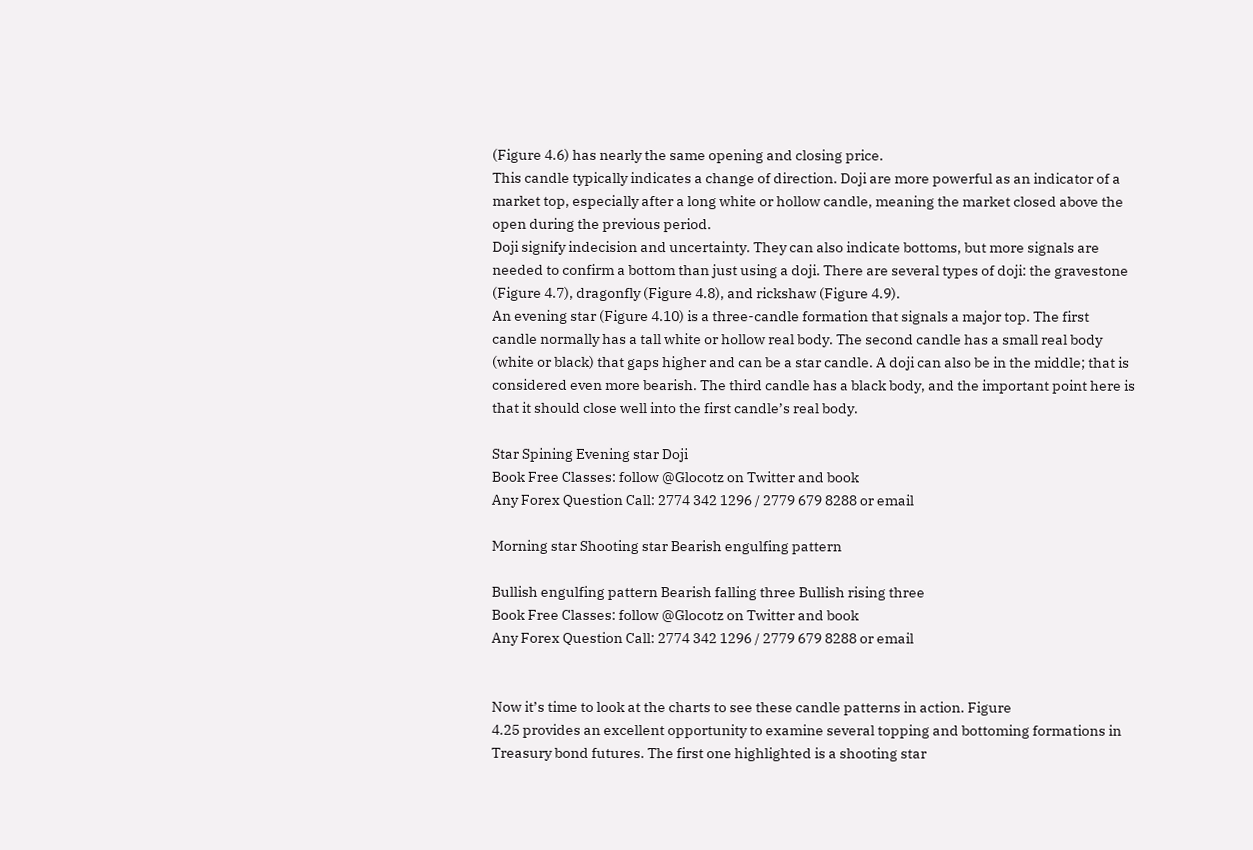(Figure 4.6) has nearly the same opening and closing price.
This candle typically indicates a change of direction. Doji are more powerful as an indicator of a
market top, especially after a long white or hollow candle, meaning the market closed above the
open during the previous period.
Doji signify indecision and uncertainty. They can also indicate bottoms, but more signals are
needed to confirm a bottom than just using a doji. There are several types of doji: the gravestone
(Figure 4.7), dragonfly (Figure 4.8), and rickshaw (Figure 4.9).
An evening star (Figure 4.10) is a three-candle formation that signals a major top. The first
candle normally has a tall white or hollow real body. The second candle has a small real body
(white or black) that gaps higher and can be a star candle. A doji can also be in the middle; that is
considered even more bearish. The third candle has a black body, and the important point here is
that it should close well into the first candle’s real body.

Star Spining Evening star Doji
Book Free Classes: follow @Glocotz on Twitter and book
Any Forex Question Call: 2774 342 1296 / 2779 679 8288 or email

Morning star Shooting star Bearish engulfing pattern

Bullish engulfing pattern Bearish falling three Bullish rising three
Book Free Classes: follow @Glocotz on Twitter and book
Any Forex Question Call: 2774 342 1296 / 2779 679 8288 or email


Now it’s time to look at the charts to see these candle patterns in action. Figure
4.25 provides an excellent opportunity to examine several topping and bottoming formations in
Treasury bond futures. The first one highlighted is a shooting star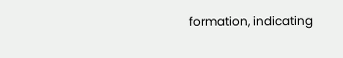formation, indicating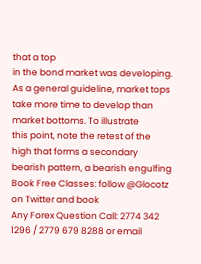that a top
in the bond market was developing.
As a general guideline, market tops take more time to develop than market bottoms. To illustrate
this point, note the retest of the high that forms a secondary bearish pattern, a bearish engulfing
Book Free Classes: follow @Glocotz on Twitter and book
Any Forex Question Call: 2774 342 1296 / 2779 679 8288 or email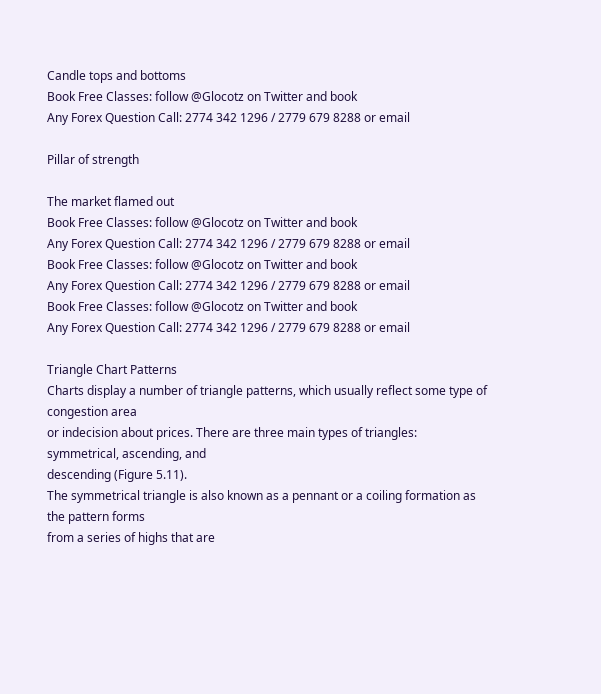Candle tops and bottoms
Book Free Classes: follow @Glocotz on Twitter and book
Any Forex Question Call: 2774 342 1296 / 2779 679 8288 or email

Pillar of strength

The market flamed out
Book Free Classes: follow @Glocotz on Twitter and book
Any Forex Question Call: 2774 342 1296 / 2779 679 8288 or email
Book Free Classes: follow @Glocotz on Twitter and book
Any Forex Question Call: 2774 342 1296 / 2779 679 8288 or email
Book Free Classes: follow @Glocotz on Twitter and book
Any Forex Question Call: 2774 342 1296 / 2779 679 8288 or email

Triangle Chart Patterns
Charts display a number of triangle patterns, which usually reflect some type of congestion area
or indecision about prices. There are three main types of triangles: symmetrical, ascending, and
descending (Figure 5.11).
The symmetrical triangle is also known as a pennant or a coiling formation as the pattern forms
from a series of highs that are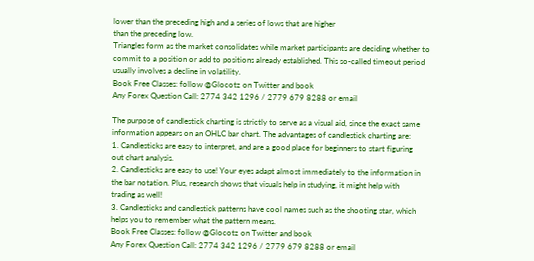lower than the preceding high and a series of lows that are higher
than the preceding low.
Triangles form as the market consolidates while market participants are deciding whether to
commit to a position or add to positions already established. This so-called timeout period
usually involves a decline in volatility.
Book Free Classes: follow @Glocotz on Twitter and book
Any Forex Question Call: 2774 342 1296 / 2779 679 8288 or email

The purpose of candlestick charting is strictly to serve as a visual aid, since the exact same
information appears on an OHLC bar chart. The advantages of candlestick charting are:
1. Candlesticks are easy to interpret, and are a good place for beginners to start figuring
out chart analysis.
2. Candlesticks are easy to use! Your eyes adapt almost immediately to the information in
the bar notation. Plus, research shows that visuals help in studying, it might help with
trading as well!
3. Candlesticks and candlestick patterns have cool names such as the shooting star, which
helps you to remember what the pattern means.
Book Free Classes: follow @Glocotz on Twitter and book
Any Forex Question Call: 2774 342 1296 / 2779 679 8288 or email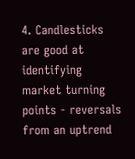4. Candlesticks are good at identifying market turning points - reversals from an uptrend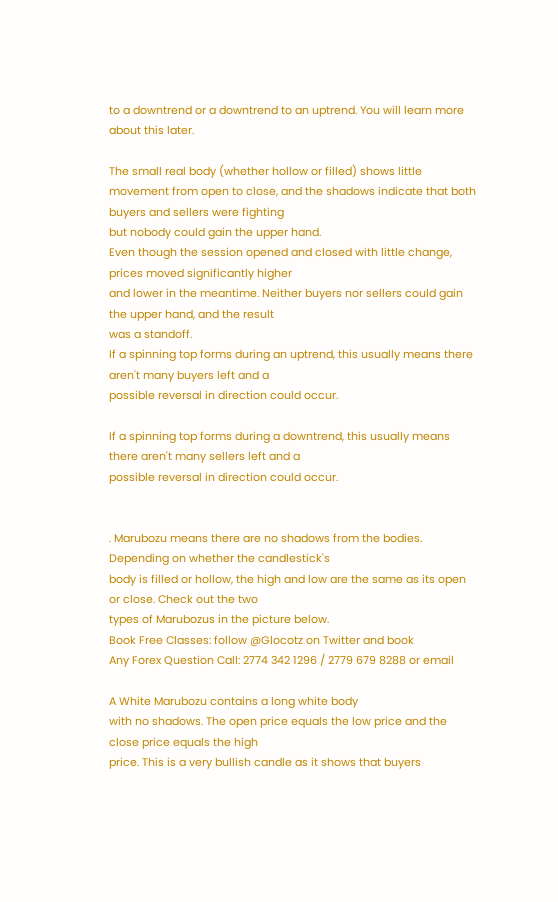to a downtrend or a downtrend to an uptrend. You will learn more about this later.

The small real body (whether hollow or filled) shows little
movement from open to close, and the shadows indicate that both buyers and sellers were fighting
but nobody could gain the upper hand.
Even though the session opened and closed with little change, prices moved significantly higher
and lower in the meantime. Neither buyers nor sellers could gain the upper hand, and the result
was a standoff.
If a spinning top forms during an uptrend, this usually means there aren't many buyers left and a
possible reversal in direction could occur.

If a spinning top forms during a downtrend, this usually means there aren't many sellers left and a
possible reversal in direction could occur.


. Marubozu means there are no shadows from the bodies. Depending on whether the candlestick's
body is filled or hollow, the high and low are the same as its open or close. Check out the two
types of Marubozus in the picture below.
Book Free Classes: follow @Glocotz on Twitter and book
Any Forex Question Call: 2774 342 1296 / 2779 679 8288 or email

A White Marubozu contains a long white body
with no shadows. The open price equals the low price and the close price equals the high
price. This is a very bullish candle as it shows that buyers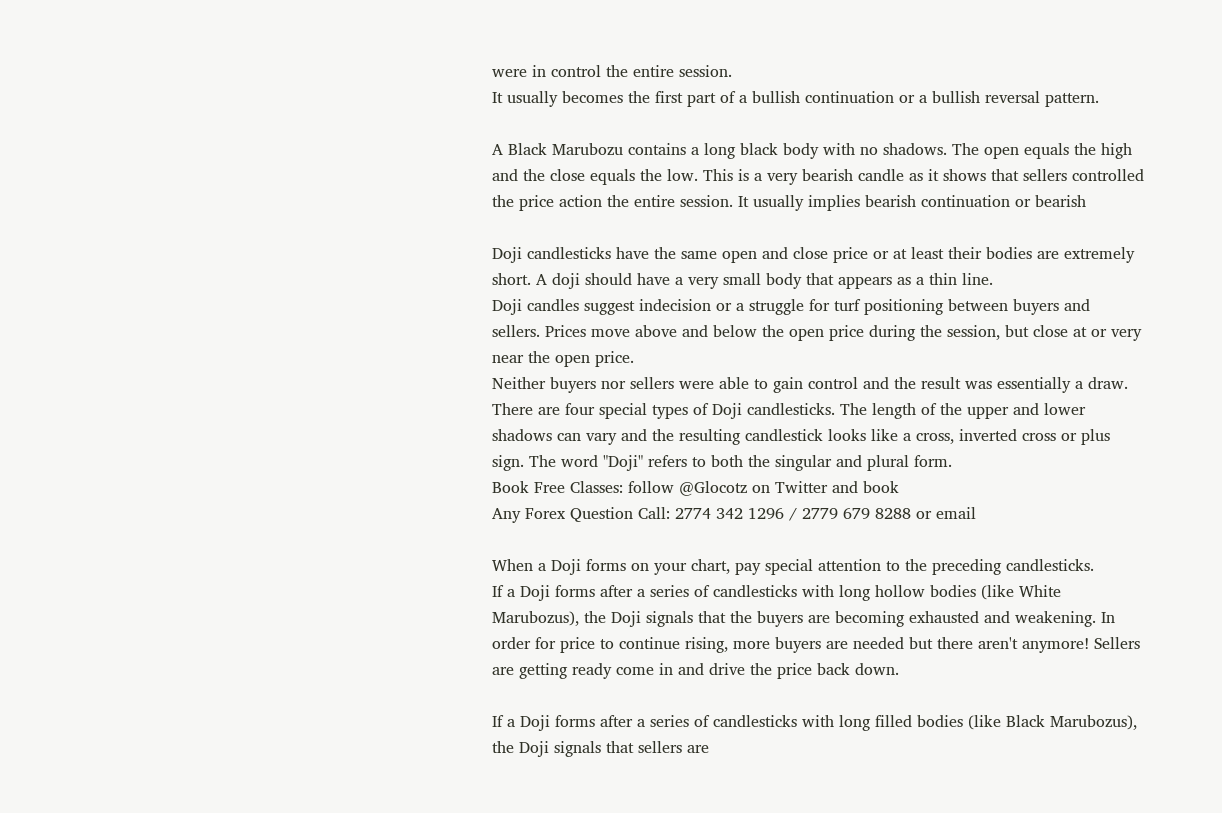were in control the entire session.
It usually becomes the first part of a bullish continuation or a bullish reversal pattern.

A Black Marubozu contains a long black body with no shadows. The open equals the high
and the close equals the low. This is a very bearish candle as it shows that sellers controlled
the price action the entire session. It usually implies bearish continuation or bearish

Doji candlesticks have the same open and close price or at least their bodies are extremely
short. A doji should have a very small body that appears as a thin line.
Doji candles suggest indecision or a struggle for turf positioning between buyers and
sellers. Prices move above and below the open price during the session, but close at or very
near the open price.
Neither buyers nor sellers were able to gain control and the result was essentially a draw.
There are four special types of Doji candlesticks. The length of the upper and lower
shadows can vary and the resulting candlestick looks like a cross, inverted cross or plus
sign. The word "Doji" refers to both the singular and plural form.
Book Free Classes: follow @Glocotz on Twitter and book
Any Forex Question Call: 2774 342 1296 / 2779 679 8288 or email

When a Doji forms on your chart, pay special attention to the preceding candlesticks.
If a Doji forms after a series of candlesticks with long hollow bodies (like White
Marubozus), the Doji signals that the buyers are becoming exhausted and weakening. In
order for price to continue rising, more buyers are needed but there aren't anymore! Sellers
are getting ready come in and drive the price back down.

If a Doji forms after a series of candlesticks with long filled bodies (like Black Marubozus),
the Doji signals that sellers are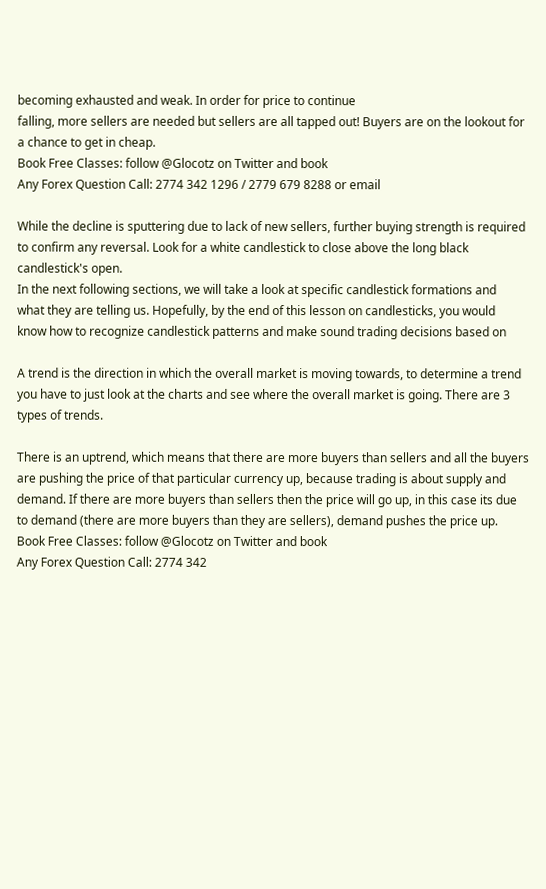becoming exhausted and weak. In order for price to continue
falling, more sellers are needed but sellers are all tapped out! Buyers are on the lookout for
a chance to get in cheap.
Book Free Classes: follow @Glocotz on Twitter and book
Any Forex Question Call: 2774 342 1296 / 2779 679 8288 or email

While the decline is sputtering due to lack of new sellers, further buying strength is required
to confirm any reversal. Look for a white candlestick to close above the long black
candlestick's open.
In the next following sections, we will take a look at specific candlestick formations and
what they are telling us. Hopefully, by the end of this lesson on candlesticks, you would
know how to recognize candlestick patterns and make sound trading decisions based on

A trend is the direction in which the overall market is moving towards, to determine a trend
you have to just look at the charts and see where the overall market is going. There are 3
types of trends.

There is an uptrend, which means that there are more buyers than sellers and all the buyers
are pushing the price of that particular currency up, because trading is about supply and
demand. If there are more buyers than sellers then the price will go up, in this case its due
to demand (there are more buyers than they are sellers), demand pushes the price up.
Book Free Classes: follow @Glocotz on Twitter and book
Any Forex Question Call: 2774 342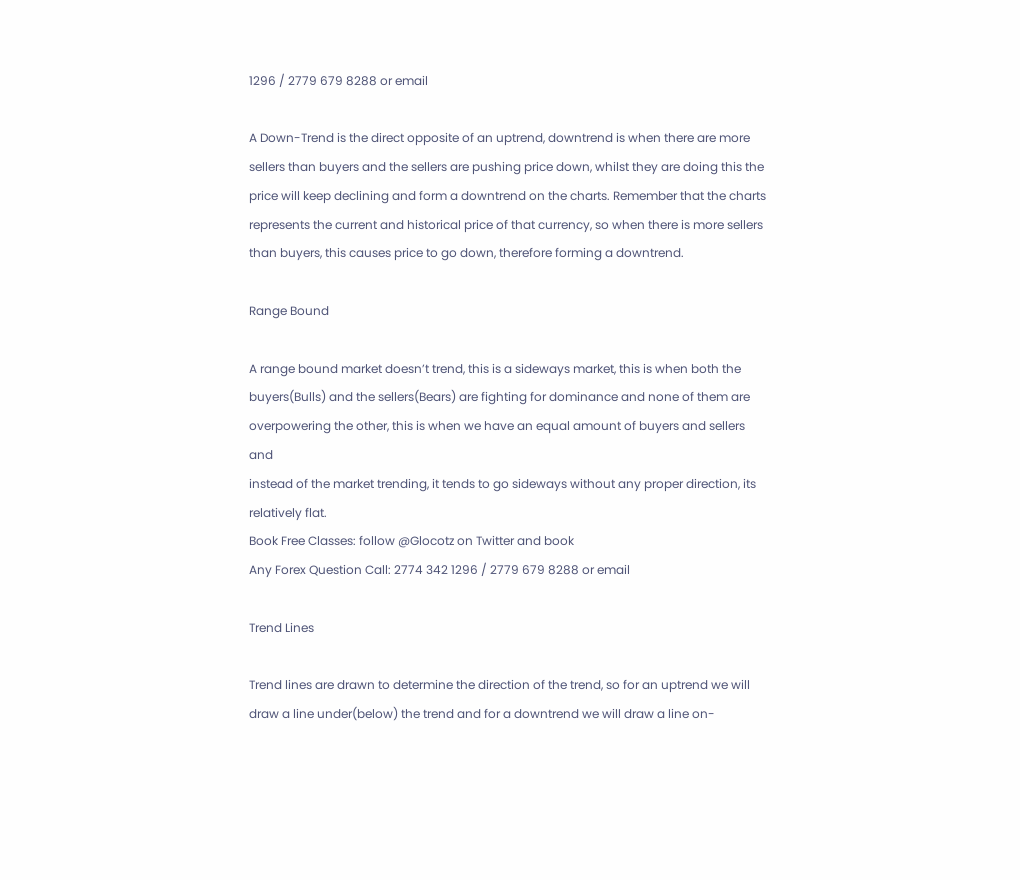1296 / 2779 679 8288 or email

A Down-Trend is the direct opposite of an uptrend, downtrend is when there are more
sellers than buyers and the sellers are pushing price down, whilst they are doing this the
price will keep declining and form a downtrend on the charts. Remember that the charts
represents the current and historical price of that currency, so when there is more sellers
than buyers, this causes price to go down, therefore forming a downtrend.

Range Bound

A range bound market doesn’t trend, this is a sideways market, this is when both the
buyers(Bulls) and the sellers(Bears) are fighting for dominance and none of them are
overpowering the other, this is when we have an equal amount of buyers and sellers and
instead of the market trending, it tends to go sideways without any proper direction, its
relatively flat.
Book Free Classes: follow @Glocotz on Twitter and book
Any Forex Question Call: 2774 342 1296 / 2779 679 8288 or email

Trend Lines

Trend lines are drawn to determine the direction of the trend, so for an uptrend we will
draw a line under(below) the trend and for a downtrend we will draw a line on-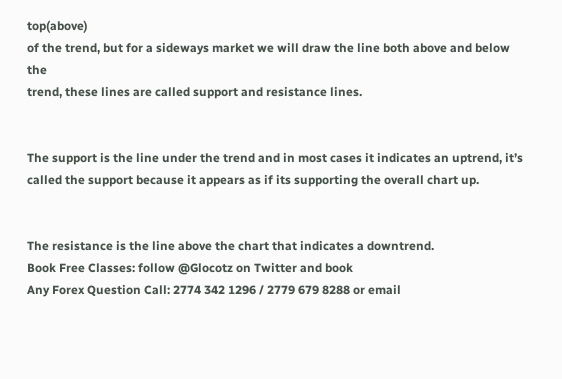top(above)
of the trend, but for a sideways market we will draw the line both above and below the
trend, these lines are called support and resistance lines.


The support is the line under the trend and in most cases it indicates an uptrend, it’s
called the support because it appears as if its supporting the overall chart up.


The resistance is the line above the chart that indicates a downtrend.
Book Free Classes: follow @Glocotz on Twitter and book
Any Forex Question Call: 2774 342 1296 / 2779 679 8288 or email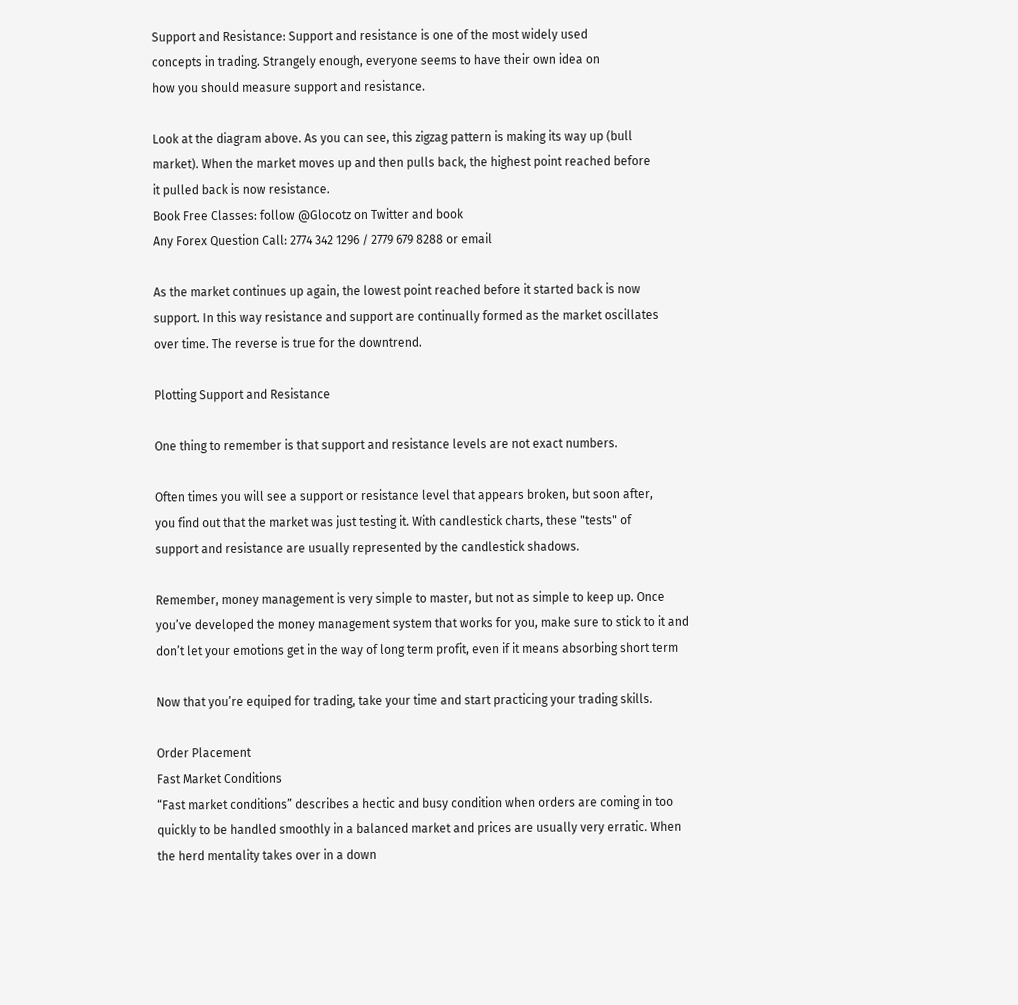Support and Resistance: Support and resistance is one of the most widely used
concepts in trading. Strangely enough, everyone seems to have their own idea on
how you should measure support and resistance.

Look at the diagram above. As you can see, this zigzag pattern is making its way up (bull
market). When the market moves up and then pulls back, the highest point reached before
it pulled back is now resistance.
Book Free Classes: follow @Glocotz on Twitter and book
Any Forex Question Call: 2774 342 1296 / 2779 679 8288 or email

As the market continues up again, the lowest point reached before it started back is now
support. In this way resistance and support are continually formed as the market oscillates
over time. The reverse is true for the downtrend.

Plotting Support and Resistance

One thing to remember is that support and resistance levels are not exact numbers.

Often times you will see a support or resistance level that appears broken, but soon after,
you find out that the market was just testing it. With candlestick charts, these "tests" of
support and resistance are usually represented by the candlestick shadows.

Remember, money management is very simple to master, but not as simple to keep up. Once
you’ve developed the money management system that works for you, make sure to stick to it and
don’t let your emotions get in the way of long term profit, even if it means absorbing short term

Now that you’re equiped for trading, take your time and start practicing your trading skills.

Order Placement
Fast Market Conditions
“Fast market conditions” describes a hectic and busy condition when orders are coming in too
quickly to be handled smoothly in a balanced market and prices are usually very erratic. When
the herd mentality takes over in a down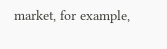market, for example,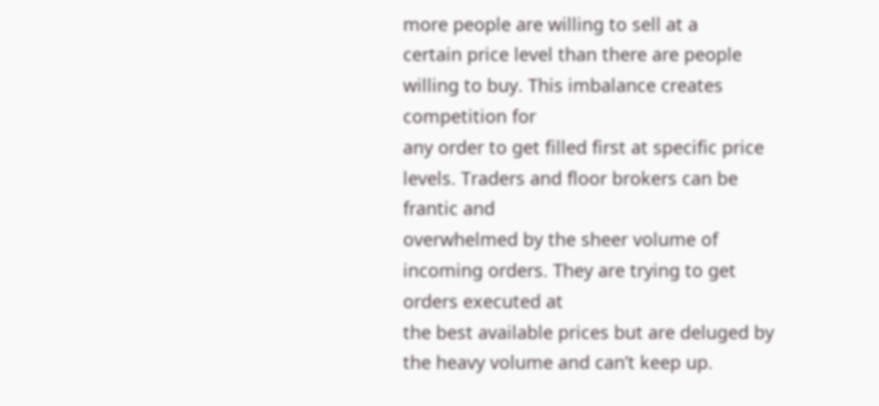more people are willing to sell at a
certain price level than there are people willing to buy. This imbalance creates competition for
any order to get filled first at specific price levels. Traders and floor brokers can be frantic and
overwhelmed by the sheer volume of incoming orders. They are trying to get orders executed at
the best available prices but are deluged by the heavy volume and can’t keep up.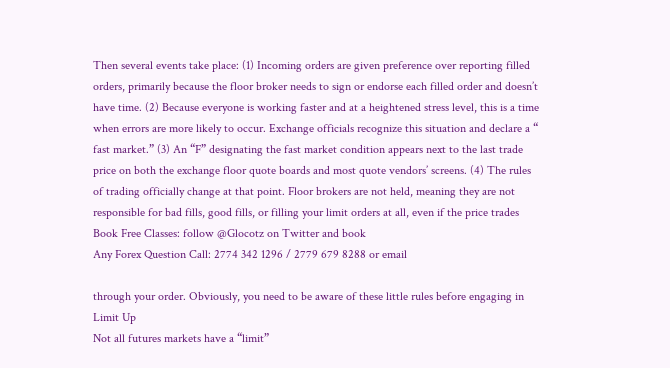Then several events take place: (1) Incoming orders are given preference over reporting filled
orders, primarily because the floor broker needs to sign or endorse each filled order and doesn’t
have time. (2) Because everyone is working faster and at a heightened stress level, this is a time
when errors are more likely to occur. Exchange officials recognize this situation and declare a “
fast market.” (3) An “F” designating the fast market condition appears next to the last trade
price on both the exchange floor quote boards and most quote vendors’ screens. (4) The rules
of trading officially change at that point. Floor brokers are not held, meaning they are not
responsible for bad fills, good fills, or filling your limit orders at all, even if the price trades
Book Free Classes: follow @Glocotz on Twitter and book
Any Forex Question Call: 2774 342 1296 / 2779 679 8288 or email

through your order. Obviously, you need to be aware of these little rules before engaging in
Limit Up
Not all futures markets have a “limit”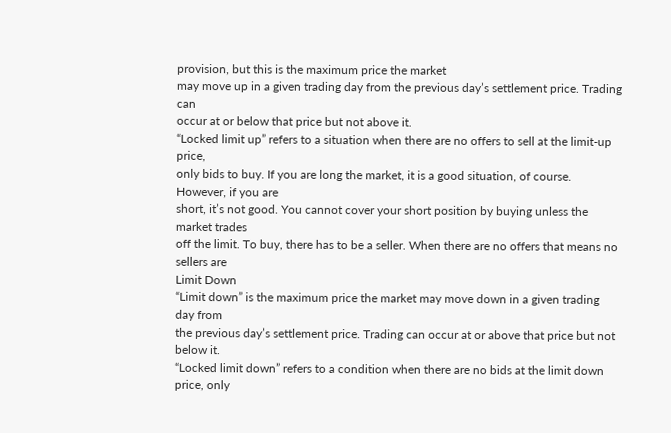provision, but this is the maximum price the market
may move up in a given trading day from the previous day’s settlement price. Trading can
occur at or below that price but not above it.
“Locked limit up” refers to a situation when there are no offers to sell at the limit-up price,
only bids to buy. If you are long the market, it is a good situation, of course. However, if you are
short, it’s not good. You cannot cover your short position by buying unless the market trades
off the limit. To buy, there has to be a seller. When there are no offers that means no sellers are
Limit Down
“Limit down” is the maximum price the market may move down in a given trading day from
the previous day’s settlement price. Trading can occur at or above that price but not below it.
“Locked limit down” refers to a condition when there are no bids at the limit down price, only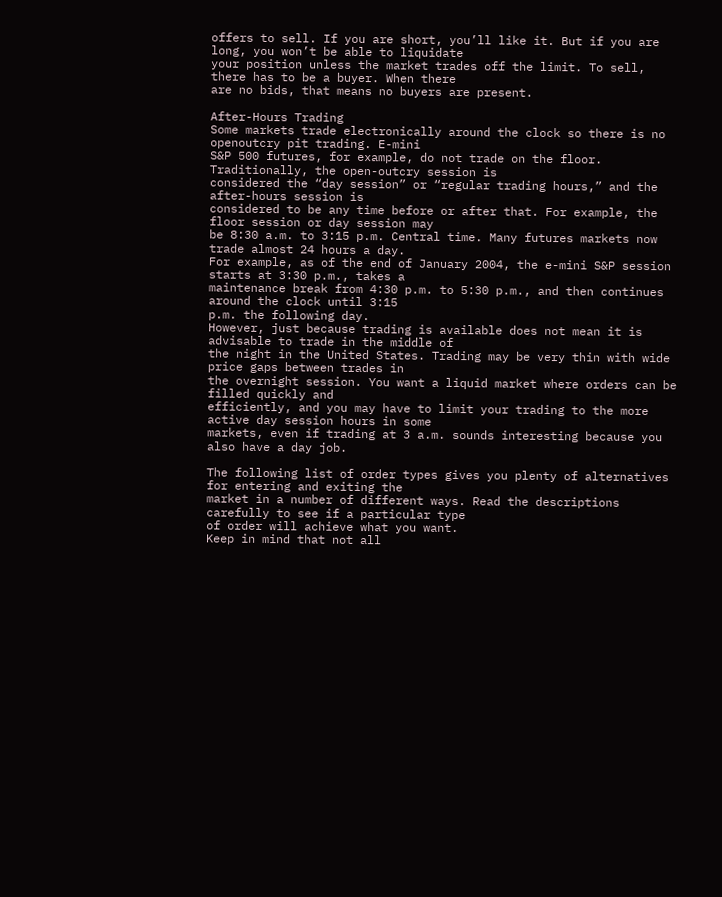offers to sell. If you are short, you’ll like it. But if you are long, you won’t be able to liquidate
your position unless the market trades off the limit. To sell, there has to be a buyer. When there
are no bids, that means no buyers are present.

After-Hours Trading
Some markets trade electronically around the clock so there is no openoutcry pit trading. E-mini
S&P 500 futures, for example, do not trade on the floor. Traditionally, the open-outcry session is
considered the “day session” or “regular trading hours,” and the after-hours session is
considered to be any time before or after that. For example, the floor session or day session may
be 8:30 a.m. to 3:15 p.m. Central time. Many futures markets now trade almost 24 hours a day.
For example, as of the end of January 2004, the e-mini S&P session starts at 3:30 p.m., takes a
maintenance break from 4:30 p.m. to 5:30 p.m., and then continues around the clock until 3:15
p.m. the following day.
However, just because trading is available does not mean it is advisable to trade in the middle of
the night in the United States. Trading may be very thin with wide price gaps between trades in
the overnight session. You want a liquid market where orders can be filled quickly and
efficiently, and you may have to limit your trading to the more active day session hours in some
markets, even if trading at 3 a.m. sounds interesting because you also have a day job.

The following list of order types gives you plenty of alternatives for entering and exiting the
market in a number of different ways. Read the descriptions carefully to see if a particular type
of order will achieve what you want.
Keep in mind that not all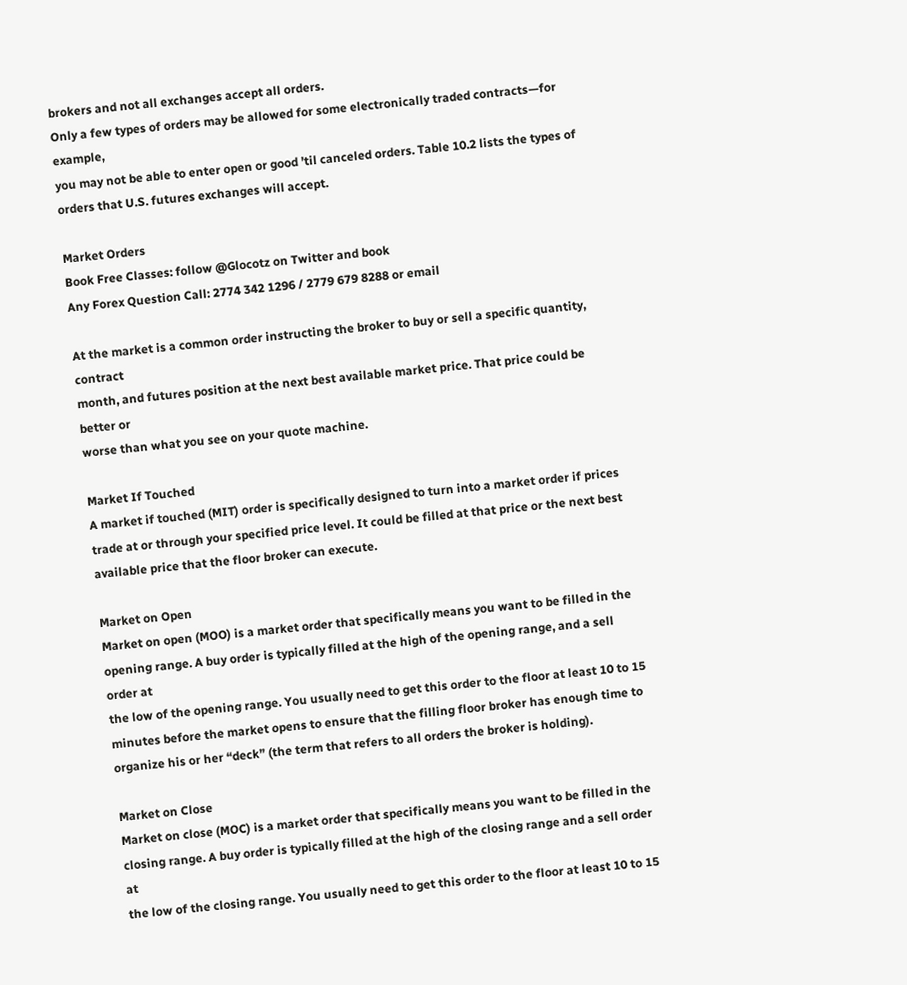brokers and not all exchanges accept all orders.
Only a few types of orders may be allowed for some electronically traded contracts—for example,
you may not be able to enter open or good ’til canceled orders. Table 10.2 lists the types of
orders that U.S. futures exchanges will accept.

Market Orders
Book Free Classes: follow @Glocotz on Twitter and book
Any Forex Question Call: 2774 342 1296 / 2779 679 8288 or email

At the market is a common order instructing the broker to buy or sell a specific quantity, contract
month, and futures position at the next best available market price. That price could be better or
worse than what you see on your quote machine.

Market If Touched
A market if touched (MIT) order is specifically designed to turn into a market order if prices
trade at or through your specified price level. It could be filled at that price or the next best
available price that the floor broker can execute.

Market on Open
Market on open (MOO) is a market order that specifically means you want to be filled in the
opening range. A buy order is typically filled at the high of the opening range, and a sell order at
the low of the opening range. You usually need to get this order to the floor at least 10 to 15
minutes before the market opens to ensure that the filling floor broker has enough time to
organize his or her “deck” (the term that refers to all orders the broker is holding).

Market on Close
Market on close (MOC) is a market order that specifically means you want to be filled in the
closing range. A buy order is typically filled at the high of the closing range and a sell order at
the low of the closing range. You usually need to get this order to the floor at least 10 to 15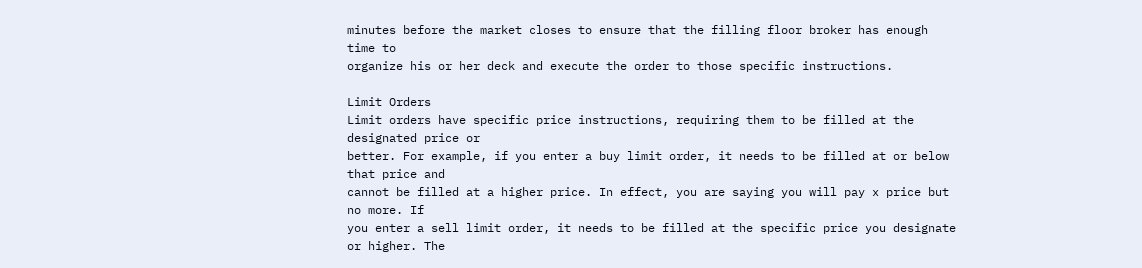minutes before the market closes to ensure that the filling floor broker has enough time to
organize his or her deck and execute the order to those specific instructions.

Limit Orders
Limit orders have specific price instructions, requiring them to be filled at the designated price or
better. For example, if you enter a buy limit order, it needs to be filled at or below that price and
cannot be filled at a higher price. In effect, you are saying you will pay x price but no more. If
you enter a sell limit order, it needs to be filled at the specific price you designate or higher. The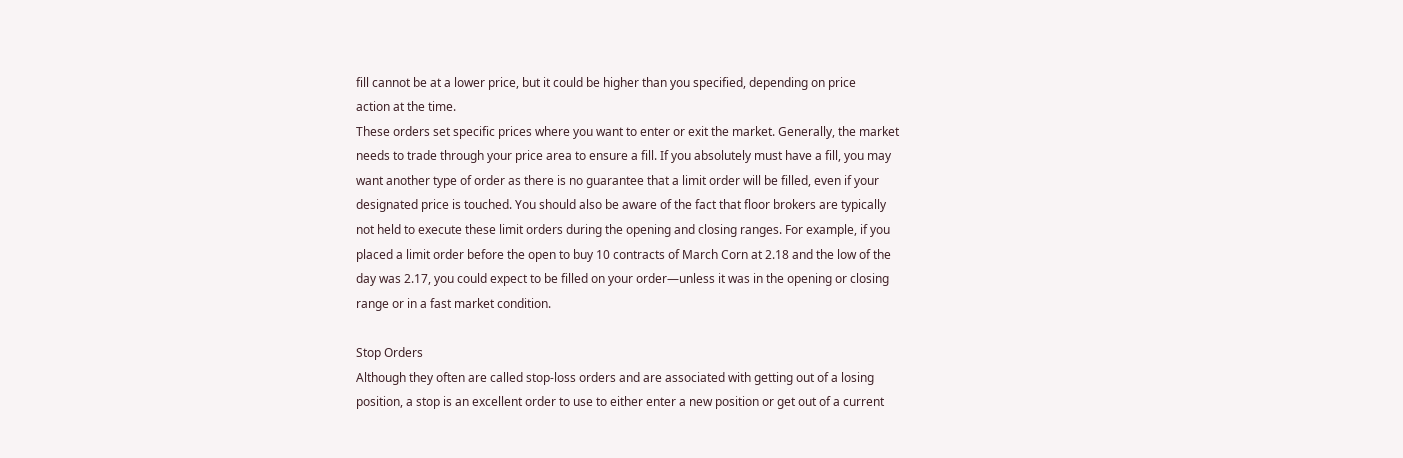fill cannot be at a lower price, but it could be higher than you specified, depending on price
action at the time.
These orders set specific prices where you want to enter or exit the market. Generally, the market
needs to trade through your price area to ensure a fill. If you absolutely must have a fill, you may
want another type of order as there is no guarantee that a limit order will be filled, even if your
designated price is touched. You should also be aware of the fact that floor brokers are typically
not held to execute these limit orders during the opening and closing ranges. For example, if you
placed a limit order before the open to buy 10 contracts of March Corn at 2.18 and the low of the
day was 2.17, you could expect to be filled on your order—unless it was in the opening or closing
range or in a fast market condition.

Stop Orders
Although they often are called stop-loss orders and are associated with getting out of a losing
position, a stop is an excellent order to use to either enter a new position or get out of a current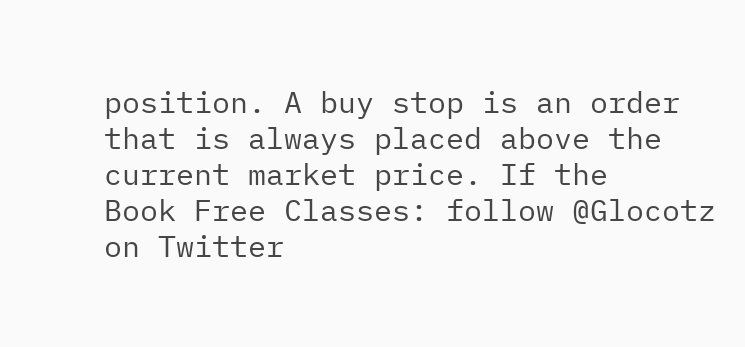position. A buy stop is an order that is always placed above the current market price. If the
Book Free Classes: follow @Glocotz on Twitter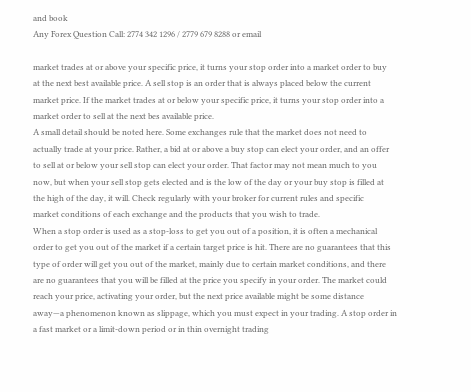and book
Any Forex Question Call: 2774 342 1296 / 2779 679 8288 or email

market trades at or above your specific price, it turns your stop order into a market order to buy
at the next best available price. A sell stop is an order that is always placed below the current
market price. If the market trades at or below your specific price, it turns your stop order into a
market order to sell at the next bes available price.
A small detail should be noted here. Some exchanges rule that the market does not need to
actually trade at your price. Rather, a bid at or above a buy stop can elect your order, and an offer
to sell at or below your sell stop can elect your order. That factor may not mean much to you
now, but when your sell stop gets elected and is the low of the day or your buy stop is filled at
the high of the day, it will. Check regularly with your broker for current rules and specific
market conditions of each exchange and the products that you wish to trade.
When a stop order is used as a stop-loss to get you out of a position, it is often a mechanical
order to get you out of the market if a certain target price is hit. There are no guarantees that this
type of order will get you out of the market, mainly due to certain market conditions, and there
are no guarantees that you will be filled at the price you specify in your order. The market could
reach your price, activating your order, but the next price available might be some distance
away—a phenomenon known as slippage, which you must expect in your trading. A stop order in
a fast market or a limit-down period or in thin overnight trading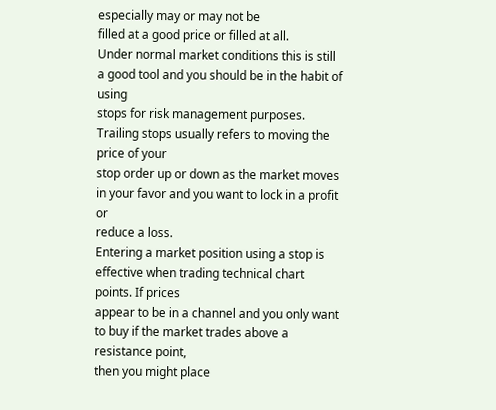especially may or may not be
filled at a good price or filled at all.
Under normal market conditions this is still a good tool and you should be in the habit of using
stops for risk management purposes. Trailing stops usually refers to moving the price of your
stop order up or down as the market moves in your favor and you want to lock in a profit or
reduce a loss.
Entering a market position using a stop is effective when trading technical chart points. If prices
appear to be in a channel and you only want to buy if the market trades above a resistance point,
then you might place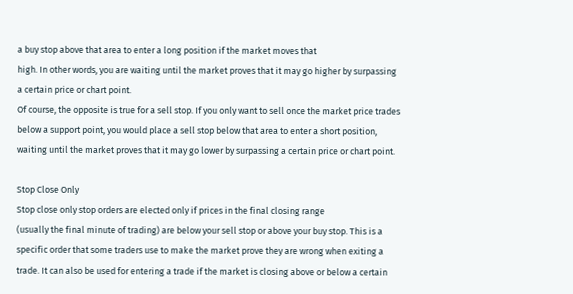a buy stop above that area to enter a long position if the market moves that
high. In other words, you are waiting until the market proves that it may go higher by surpassing
a certain price or chart point.
Of course, the opposite is true for a sell stop. If you only want to sell once the market price trades
below a support point, you would place a sell stop below that area to enter a short position,
waiting until the market proves that it may go lower by surpassing a certain price or chart point.

Stop Close Only
Stop close only stop orders are elected only if prices in the final closing range
(usually the final minute of trading) are below your sell stop or above your buy stop. This is a
specific order that some traders use to make the market prove they are wrong when exiting a
trade. It can also be used for entering a trade if the market is closing above or below a certain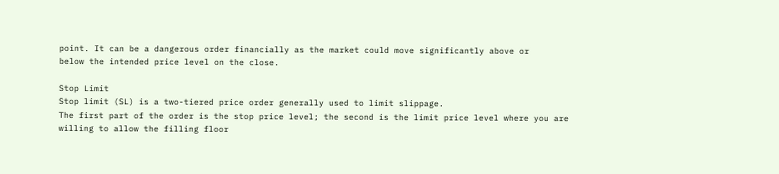point. It can be a dangerous order financially as the market could move significantly above or
below the intended price level on the close.

Stop Limit
Stop limit (SL) is a two-tiered price order generally used to limit slippage.
The first part of the order is the stop price level; the second is the limit price level where you are
willing to allow the filling floor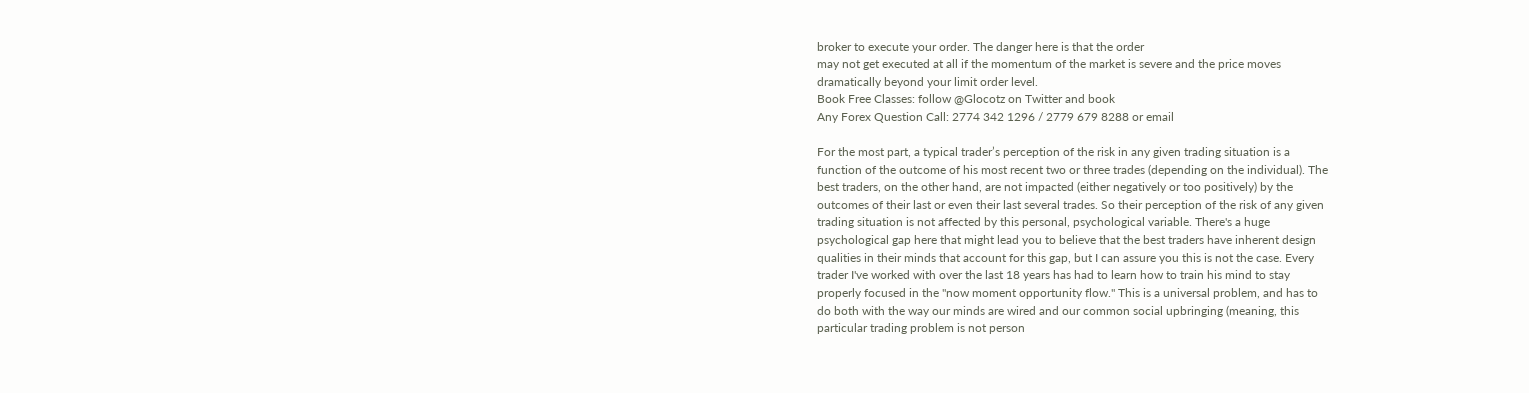broker to execute your order. The danger here is that the order
may not get executed at all if the momentum of the market is severe and the price moves
dramatically beyond your limit order level.
Book Free Classes: follow @Glocotz on Twitter and book
Any Forex Question Call: 2774 342 1296 / 2779 679 8288 or email

For the most part, a typical trader’s perception of the risk in any given trading situation is a
function of the outcome of his most recent two or three trades (depending on the individual). The
best traders, on the other hand, are not impacted (either negatively or too positively) by the
outcomes of their last or even their last several trades. So their perception of the risk of any given
trading situation is not affected by this personal, psychological variable. There's a huge
psychological gap here that might lead you to believe that the best traders have inherent design
qualities in their minds that account for this gap, but I can assure you this is not the case. Every
trader I've worked with over the last 18 years has had to learn how to train his mind to stay
properly focused in the "now moment opportunity flow." This is a universal problem, and has to
do both with the way our minds are wired and our common social upbringing (meaning, this
particular trading problem is not person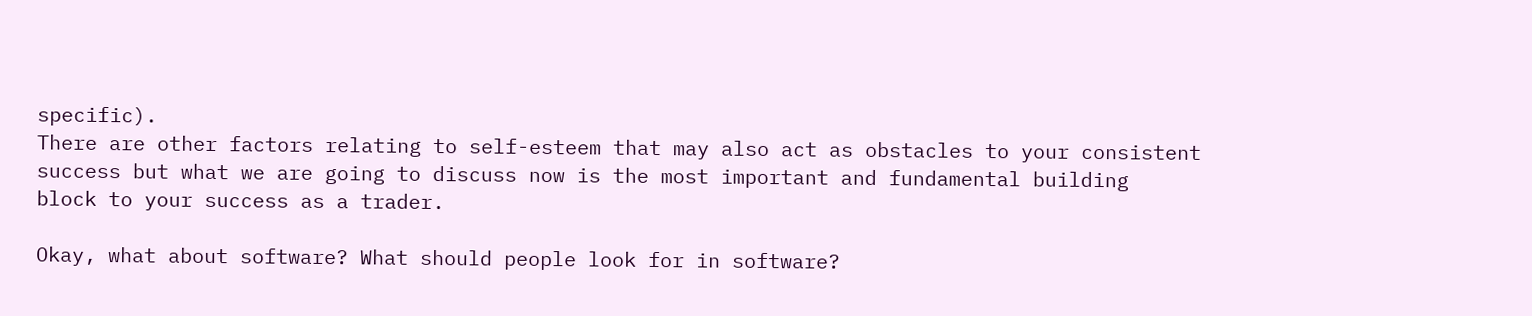specific).
There are other factors relating to self-esteem that may also act as obstacles to your consistent
success but what we are going to discuss now is the most important and fundamental building
block to your success as a trader.

Okay, what about software? What should people look for in software?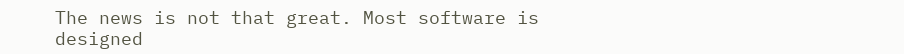The news is not that great. Most software is designed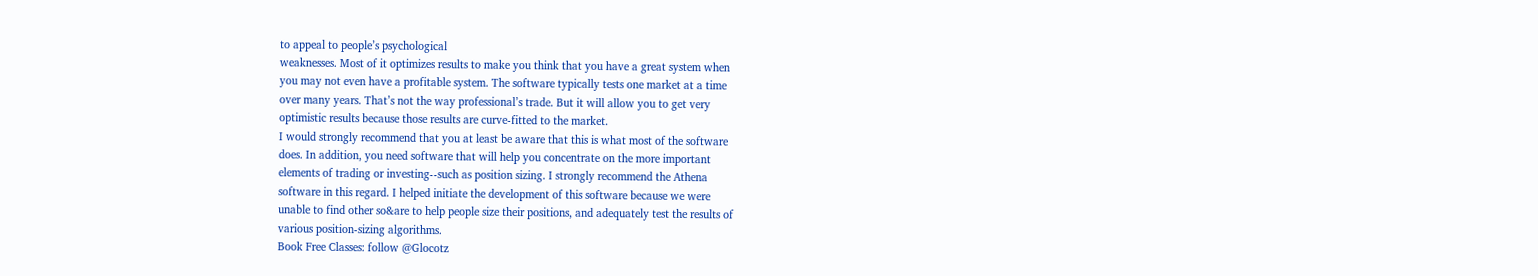to appeal to people’s psychological
weaknesses. Most of it optimizes results to make you think that you have a great system when
you may not even have a profitable system. The software typically tests one market at a time
over many years. That’s not the way professional’s trade. But it will allow you to get very
optimistic results because those results are curve-fitted to the market.
I would strongly recommend that you at least be aware that this is what most of the software
does. In addition, you need software that will help you concentrate on the more important
elements of trading or investing--such as position sizing. I strongly recommend the Athena
software in this regard. I helped initiate the development of this software because we were
unable to find other so&are to help people size their positions, and adequately test the results of
various position-sizing algorithms.
Book Free Classes: follow @Glocotz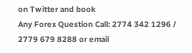on Twitter and book
Any Forex Question Call: 2774 342 1296 / 2779 679 8288 or email